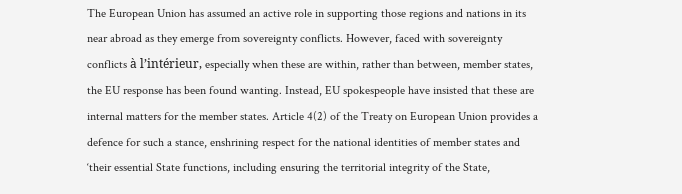The European Union has assumed an active role in supporting those regions and nations in its near abroad as they emerge from sovereignty conflicts. However, faced with sovereignty conflicts à l’intérieur, especially when these are within, rather than between, member states, the EU response has been found wanting. Instead, EU spokespeople have insisted that these are internal matters for the member states. Article 4(2) of the Treaty on European Union provides a defence for such a stance, enshrining respect for the national identities of member states and ‘their essential State functions, including ensuring the territorial integrity of the State,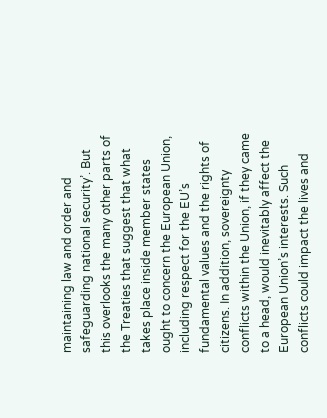maintaining law and order and safeguarding national security’. But this overlooks the many other parts of the Treaties that suggest that what takes place inside member states ought to concern the European Union, including respect for the EU’s fundamental values and the rights of citizens. In addition, sovereignty conflicts within the Union, if they came to a head, would inevitably affect the European Union’s interests. Such conflicts could impact the lives and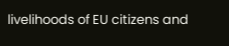livelihoods of EU citizens and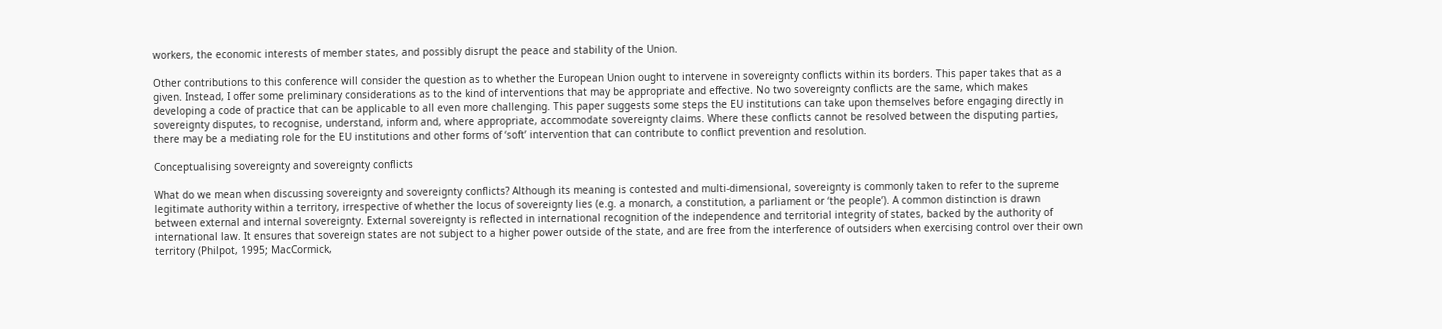workers, the economic interests of member states, and possibly disrupt the peace and stability of the Union.

Other contributions to this conference will consider the question as to whether the European Union ought to intervene in sovereignty conflicts within its borders. This paper takes that as a given. Instead, I offer some preliminary considerations as to the kind of interventions that may be appropriate and effective. No two sovereignty conflicts are the same, which makes developing a code of practice that can be applicable to all even more challenging. This paper suggests some steps the EU institutions can take upon themselves before engaging directly in sovereignty disputes, to recognise, understand, inform and, where appropriate, accommodate sovereignty claims. Where these conflicts cannot be resolved between the disputing parties, there may be a mediating role for the EU institutions and other forms of ‘soft’ intervention that can contribute to conflict prevention and resolution.

Conceptualising sovereignty and sovereignty conflicts

What do we mean when discussing sovereignty and sovereignty conflicts? Although its meaning is contested and multi-dimensional, sovereignty is commonly taken to refer to the supreme legitimate authority within a territory, irrespective of whether the locus of sovereignty lies (e.g. a monarch, a constitution, a parliament or ‘the people’). A common distinction is drawn between external and internal sovereignty. External sovereignty is reflected in international recognition of the independence and territorial integrity of states, backed by the authority of international law. It ensures that sovereign states are not subject to a higher power outside of the state, and are free from the interference of outsiders when exercising control over their own territory (Philpot, 1995; MacCormick,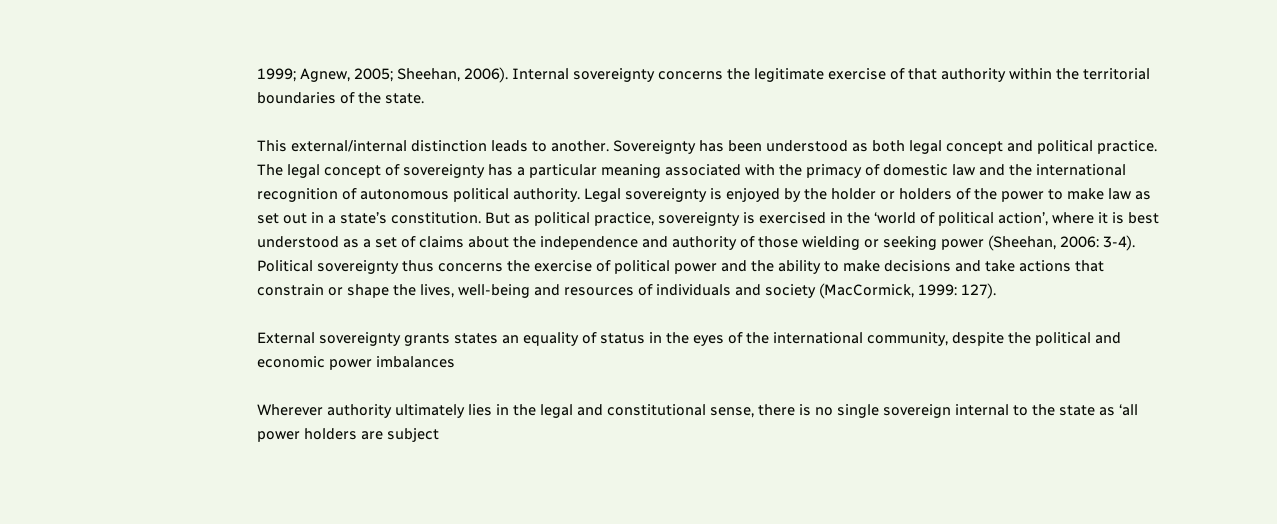1999; Agnew, 2005; Sheehan, 2006). Internal sovereignty concerns the legitimate exercise of that authority within the territorial boundaries of the state.

This external/internal distinction leads to another. Sovereignty has been understood as both legal concept and political practice. The legal concept of sovereignty has a particular meaning associated with the primacy of domestic law and the international recognition of autonomous political authority. Legal sovereignty is enjoyed by the holder or holders of the power to make law as set out in a state’s constitution. But as political practice, sovereignty is exercised in the ‘world of political action’, where it is best understood as a set of claims about the independence and authority of those wielding or seeking power (Sheehan, 2006: 3-4). Political sovereignty thus concerns the exercise of political power and the ability to make decisions and take actions that constrain or shape the lives, well-being and resources of individuals and society (MacCormick, 1999: 127).

External sovereignty grants states an equality of status in the eyes of the international community, despite the political and economic power imbalances

Wherever authority ultimately lies in the legal and constitutional sense, there is no single sovereign internal to the state as ‘all power holders are subject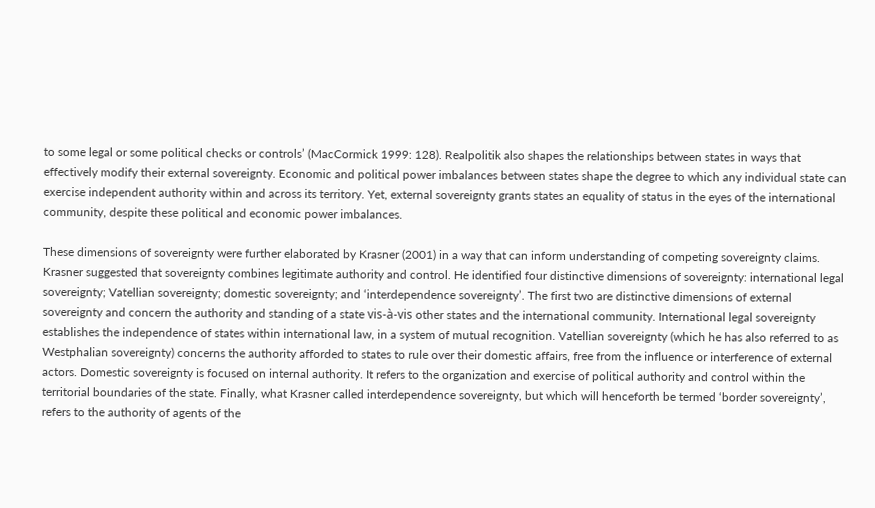to some legal or some political checks or controls’ (MacCormick 1999: 128). Realpolitik also shapes the relationships between states in ways that effectively modify their external sovereignty. Economic and political power imbalances between states shape the degree to which any individual state can exercise independent authority within and across its territory. Yet, external sovereignty grants states an equality of status in the eyes of the international community, despite these political and economic power imbalances.

These dimensions of sovereignty were further elaborated by Krasner (2001) in a way that can inform understanding of competing sovereignty claims. Krasner suggested that sovereignty combines legitimate authority and control. He identified four distinctive dimensions of sovereignty: international legal sovereignty; Vatellian sovereignty; domestic sovereignty; and ‘interdependence sovereignty’. The first two are distinctive dimensions of external sovereignty and concern the authority and standing of a state vis-à-vis other states and the international community. International legal sovereignty establishes the independence of states within international law, in a system of mutual recognition. Vatellian sovereignty (which he has also referred to as Westphalian sovereignty) concerns the authority afforded to states to rule over their domestic affairs, free from the influence or interference of external actors. Domestic sovereignty is focused on internal authority. It refers to the organization and exercise of political authority and control within the territorial boundaries of the state. Finally, what Krasner called interdependence sovereignty, but which will henceforth be termed ‘border sovereignty’, refers to the authority of agents of the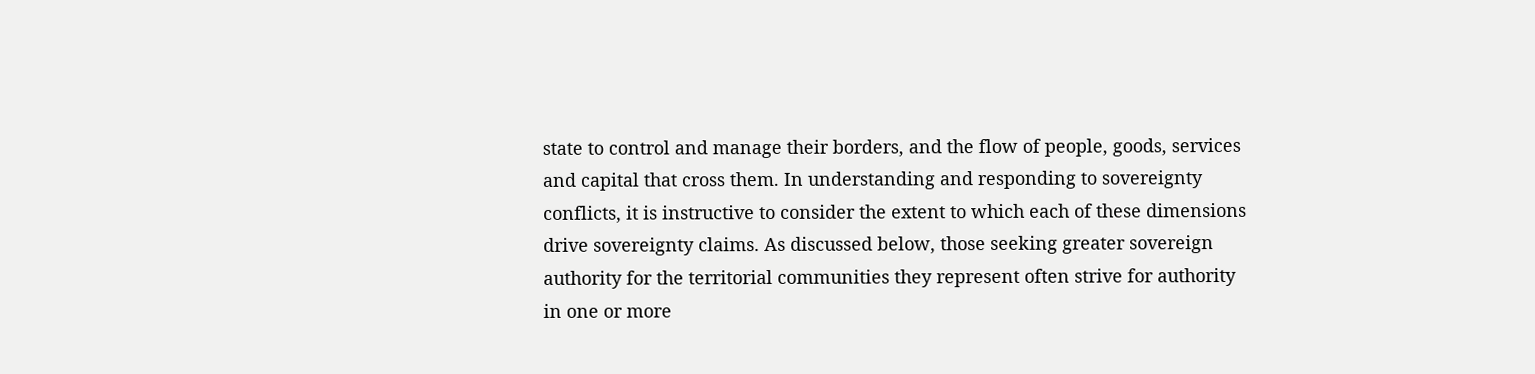state to control and manage their borders, and the flow of people, goods, services and capital that cross them. In understanding and responding to sovereignty conflicts, it is instructive to consider the extent to which each of these dimensions drive sovereignty claims. As discussed below, those seeking greater sovereign authority for the territorial communities they represent often strive for authority in one or more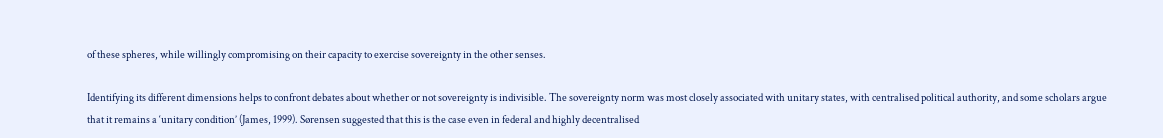of these spheres, while willingly compromising on their capacity to exercise sovereignty in the other senses.

Identifying its different dimensions helps to confront debates about whether or not sovereignty is indivisible. The sovereignty norm was most closely associated with unitary states, with centralised political authority, and some scholars argue that it remains a ‘unitary condition’ (James, 1999). Sørensen suggested that this is the case even in federal and highly decentralised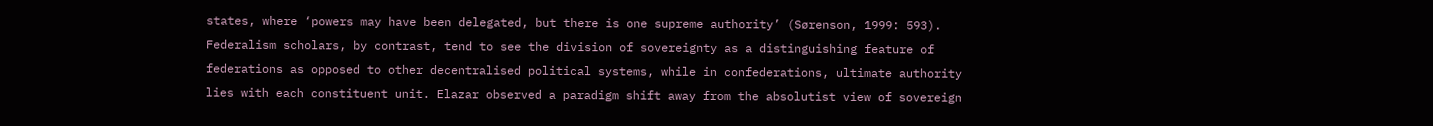states, where ‘powers may have been delegated, but there is one supreme authority’ (Sørenson, 1999: 593). Federalism scholars, by contrast, tend to see the division of sovereignty as a distinguishing feature of federations as opposed to other decentralised political systems, while in confederations, ultimate authority lies with each constituent unit. Elazar observed a paradigm shift away from the absolutist view of sovereign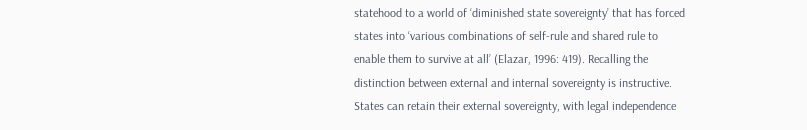statehood to a world of ‘diminished state sovereignty’ that has forced states into ‘various combinations of self-rule and shared rule to enable them to survive at all’ (Elazar, 1996: 419). Recalling the distinction between external and internal sovereignty is instructive. States can retain their external sovereignty, with legal independence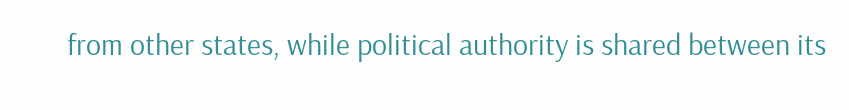from other states, while political authority is shared between its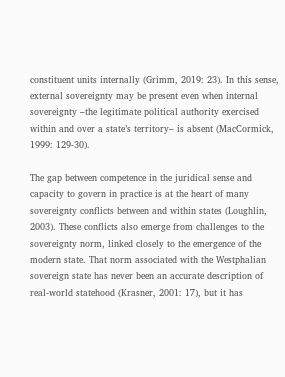constituent units internally (Grimm, 2019: 23). In this sense, external sovereignty may be present even when internal sovereignty –the legitimate political authority exercised within and over a state’s territory– is absent (MacCormick, 1999: 129-30).

The gap between competence in the juridical sense and capacity to govern in practice is at the heart of many sovereignty conflicts between and within states (Loughlin, 2003). These conflicts also emerge from challenges to the sovereignty norm, linked closely to the emergence of the modern state. That norm associated with the Westphalian sovereign state has never been an accurate description of real-world statehood (Krasner, 2001: 17), but it has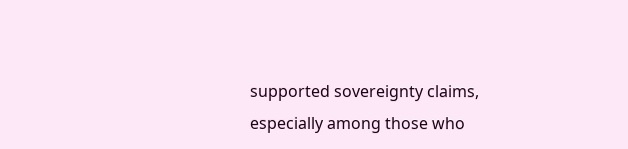supported sovereignty claims, especially among those who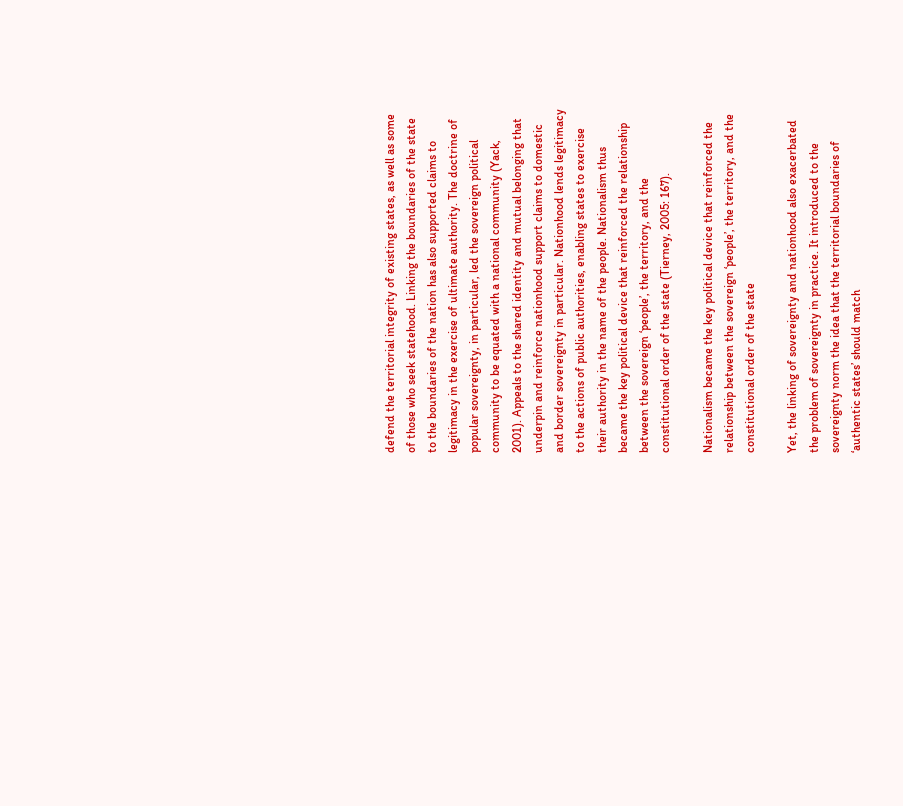defend the territorial integrity of existing states, as well as some of those who seek statehood. Linking the boundaries of the state to the boundaries of the nation has also supported claims to legitimacy in the exercise of ultimate authority. The doctrine of popular sovereignty, in particular, led the sovereign political community to be equated with a national community (Yack, 2001). Appeals to the shared identity and mutual belonging that underpin and reinforce nationhood support claims to domestic and border sovereignty in particular. Nationhood lends legitimacy to the actions of public authorities, enabling states to exercise their authority in the name of the people. Nationalism thus became the key political device that reinforced the relationship between the sovereign ‘people’, the territory, and the constitutional order of the state (Tierney, 2005: 167).

Nationalism became the key political device that reinforced the relationship between the sovereign ‘people’, the territory, and the constitutional order of the state

Yet, the linking of sovereignty and nationhood also exacerbated the problem of sovereignty in practice. It introduced to the sovereignty norm the idea that the territorial boundaries of ‘authentic states’ should match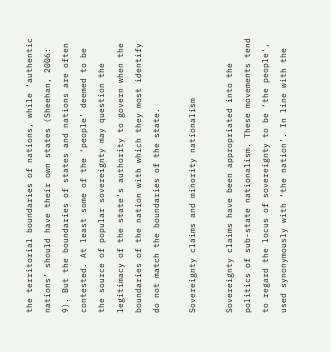the territorial boundaries of nations, while ‘authentic nations’ should have their own states (Sheehan, 2006: 9). But the boundaries of states and nations are often contested. At least some of the ‘people’ deemed to be the source of popular sovereignty may question the legitimacy of the state’s authority to govern when the boundaries of the nation with which they most identify do not match the boundaries of the state.

Sovereignty claims and minority nationalism

Sovereignty claims have been appropriated into the politics of sub-state nationalism. These movements tend to regard the locus of sovereignty to be ‘the people’, used synonymously with ‘the nation’. In line with the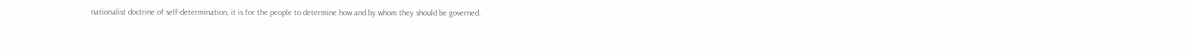nationalist doctrine of self-determination, it is for the people to determine how and by whom they should be governed.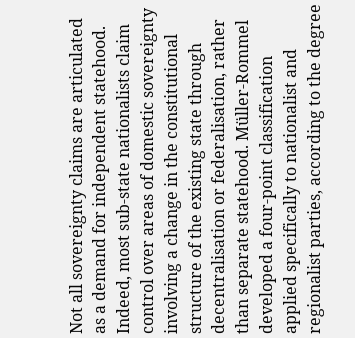Not all sovereignty claims are articulated as a demand for independent statehood. Indeed, most sub-state nationalists claim control over areas of domestic sovereignty involving a change in the constitutional structure of the existing state through decentralisation or federalisation, rather than separate statehood. Müller-Rommel developed a four-point classification applied specifically to nationalist and regionalist parties, according to the degree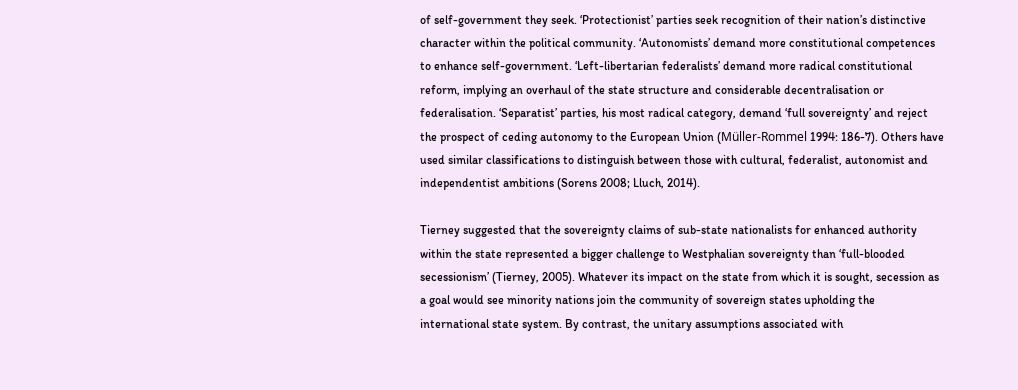of self-government they seek. ‘Protectionist’ parties seek recognition of their nation’s distinctive character within the political community. ‘Autonomists’ demand more constitutional competences to enhance self-government. ‘Left-libertarian federalists’ demand more radical constitutional reform, implying an overhaul of the state structure and considerable decentralisation or federalisation. ‘Separatist’ parties, his most radical category, demand ‘full sovereignty’ and reject the prospect of ceding autonomy to the European Union (Müller-Rommel 1994: 186-7). Others have used similar classifications to distinguish between those with cultural, federalist, autonomist and independentist ambitions (Sorens 2008; Lluch, 2014).

Tierney suggested that the sovereignty claims of sub-state nationalists for enhanced authority within the state represented a bigger challenge to Westphalian sovereignty than ‘full-blooded secessionism’ (Tierney, 2005). Whatever its impact on the state from which it is sought, secession as a goal would see minority nations join the community of sovereign states upholding the international state system. By contrast, the unitary assumptions associated with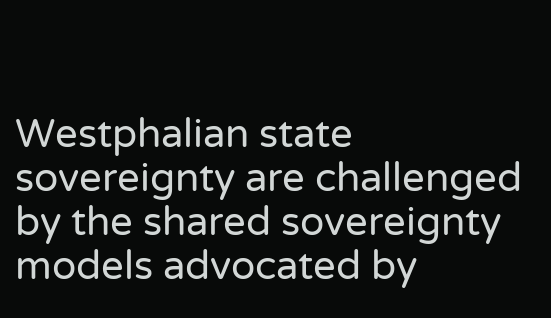Westphalian state sovereignty are challenged by the shared sovereignty models advocated by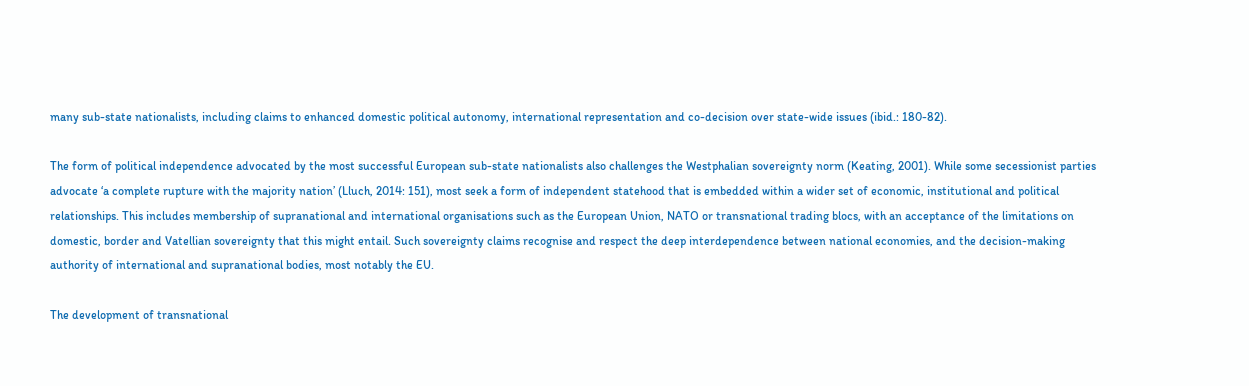many sub-state nationalists, including claims to enhanced domestic political autonomy, international representation and co-decision over state-wide issues (ibid.: 180-82).

The form of political independence advocated by the most successful European sub-state nationalists also challenges the Westphalian sovereignty norm (Keating, 2001). While some secessionist parties advocate ‘a complete rupture with the majority nation’ (Lluch, 2014: 151), most seek a form of independent statehood that is embedded within a wider set of economic, institutional and political relationships. This includes membership of supranational and international organisations such as the European Union, NATO or transnational trading blocs, with an acceptance of the limitations on domestic, border and Vatellian sovereignty that this might entail. Such sovereignty claims recognise and respect the deep interdependence between national economies, and the decision-making authority of international and supranational bodies, most notably the EU.

The development of transnational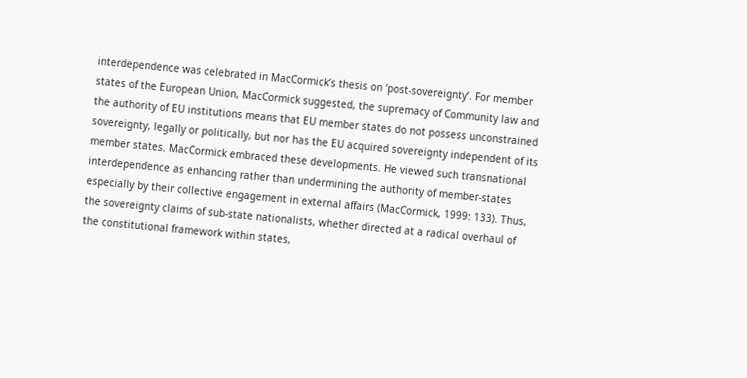interdependence was celebrated in MacCormick’s thesis on ‘post-sovereignty’. For member states of the European Union, MacCormick suggested, the supremacy of Community law and the authority of EU institutions means that EU member states do not possess unconstrained sovereignty, legally or politically, but nor has the EU acquired sovereignty independent of its member states. MacCormick embraced these developments. He viewed such transnational interdependence as enhancing rather than undermining the authority of member-states especially by their collective engagement in external affairs (MacCormick, 1999: 133). Thus, the sovereignty claims of sub-state nationalists, whether directed at a radical overhaul of the constitutional framework within states,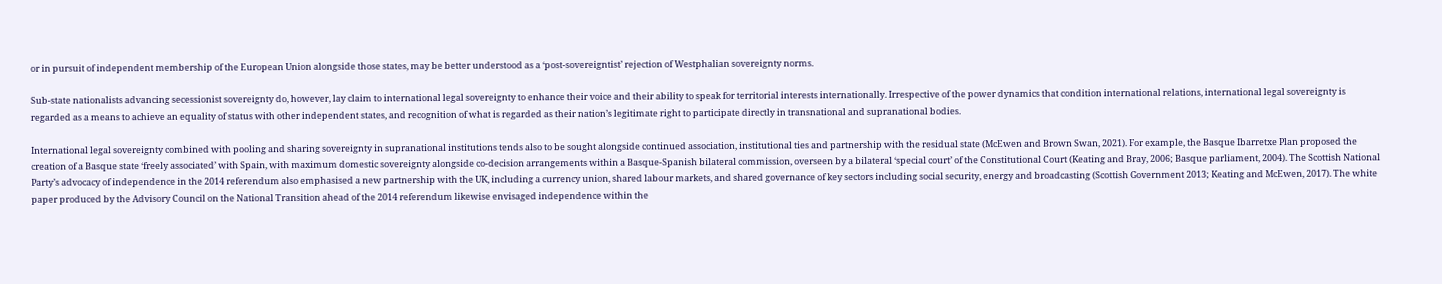or in pursuit of independent membership of the European Union alongside those states, may be better understood as a ‘post-sovereigntist’ rejection of Westphalian sovereignty norms.

Sub-state nationalists advancing secessionist sovereignty do, however, lay claim to international legal sovereignty to enhance their voice and their ability to speak for territorial interests internationally. Irrespective of the power dynamics that condition international relations, international legal sovereignty is regarded as a means to achieve an equality of status with other independent states, and recognition of what is regarded as their nation’s legitimate right to participate directly in transnational and supranational bodies.

International legal sovereignty combined with pooling and sharing sovereignty in supranational institutions tends also to be sought alongside continued association, institutional ties and partnership with the residual state (McEwen and Brown Swan, 2021). For example, the Basque Ibarretxe Plan proposed the creation of a Basque state ‘freely associated’ with Spain, with maximum domestic sovereignty alongside co-decision arrangements within a Basque-Spanish bilateral commission, overseen by a bilateral ‘special court’ of the Constitutional Court (Keating and Bray, 2006; Basque parliament, 2004). The Scottish National Party’s advocacy of independence in the 2014 referendum also emphasised a new partnership with the UK, including a currency union, shared labour markets, and shared governance of key sectors including social security, energy and broadcasting (Scottish Government 2013; Keating and McEwen, 2017). The white paper produced by the Advisory Council on the National Transition ahead of the 2014 referendum likewise envisaged independence within the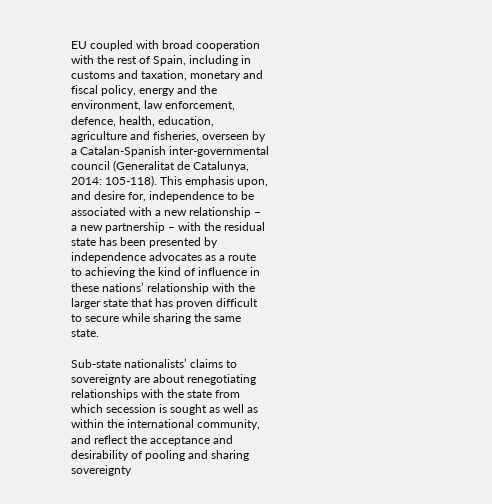EU coupled with broad cooperation with the rest of Spain, including in customs and taxation, monetary and fiscal policy, energy and the environment, law enforcement, defence, health, education, agriculture and fisheries, overseen by a Catalan-Spanish inter-governmental council (Generalitat de Catalunya, 2014: 105-118). This emphasis upon, and desire for, independence to be associated with a new relationship – a new partnership – with the residual state has been presented by independence advocates as a route to achieving the kind of influence in these nations’ relationship with the larger state that has proven difficult to secure while sharing the same state.

Sub-state nationalists’ claims to sovereignty are about renegotiating relationships with the state from which secession is sought as well as within the international community, and reflect the acceptance and desirability of pooling and sharing sovereignty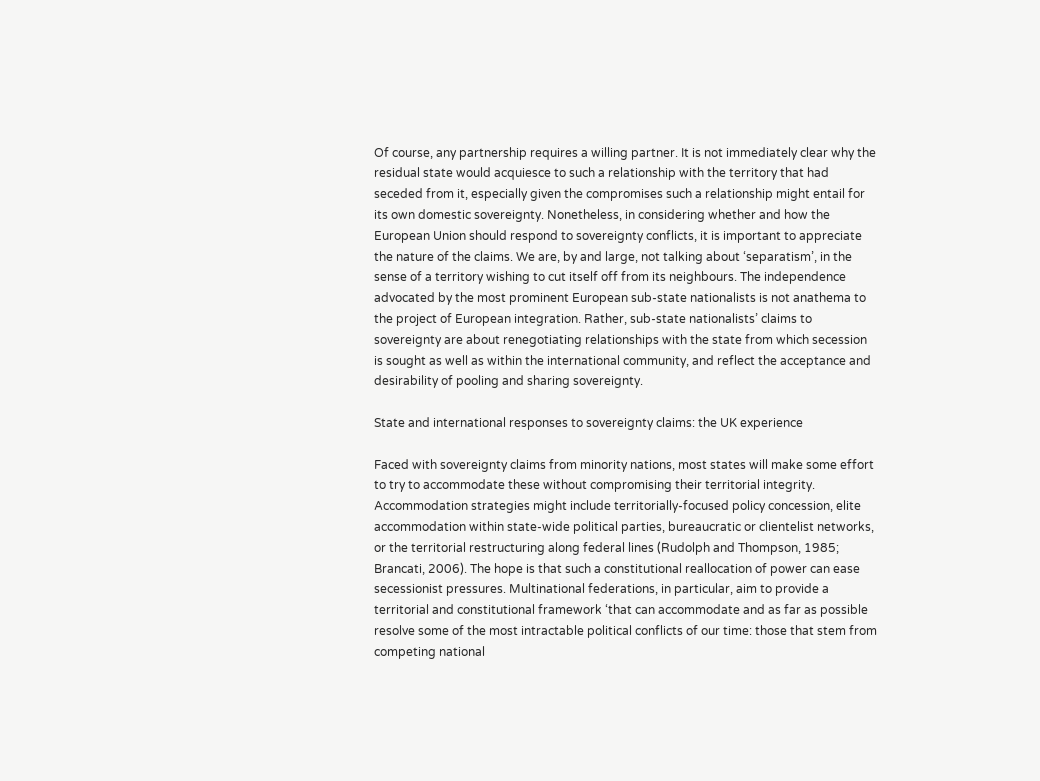Of course, any partnership requires a willing partner. It is not immediately clear why the residual state would acquiesce to such a relationship with the territory that had seceded from it, especially given the compromises such a relationship might entail for its own domestic sovereignty. Nonetheless, in considering whether and how the European Union should respond to sovereignty conflicts, it is important to appreciate the nature of the claims. We are, by and large, not talking about ‘separatism’, in the sense of a territory wishing to cut itself off from its neighbours. The independence advocated by the most prominent European sub-state nationalists is not anathema to the project of European integration. Rather, sub-state nationalists’ claims to sovereignty are about renegotiating relationships with the state from which secession is sought as well as within the international community, and reflect the acceptance and desirability of pooling and sharing sovereignty.

State and international responses to sovereignty claims: the UK experience

Faced with sovereignty claims from minority nations, most states will make some effort to try to accommodate these without compromising their territorial integrity. Accommodation strategies might include territorially-focused policy concession, elite accommodation within state-wide political parties, bureaucratic or clientelist networks, or the territorial restructuring along federal lines (Rudolph and Thompson, 1985; Brancati, 2006). The hope is that such a constitutional reallocation of power can ease secessionist pressures. Multinational federations, in particular, aim to provide a territorial and constitutional framework ‘that can accommodate and as far as possible resolve some of the most intractable political conflicts of our time: those that stem from competing national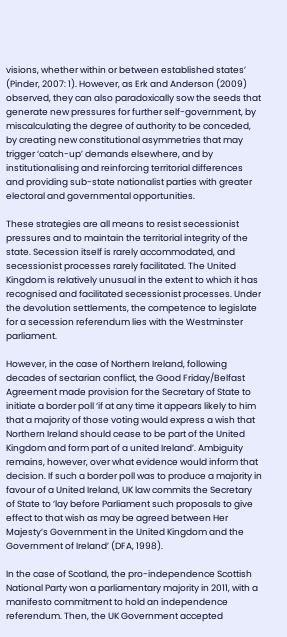visions, whether within or between established states’ (Pinder, 2007: 1). However, as Erk and Anderson (2009) observed, they can also paradoxically sow the seeds that generate new pressures for further self-government, by miscalculating the degree of authority to be conceded, by creating new constitutional asymmetries that may trigger ‘catch-up’ demands elsewhere, and by institutionalising and reinforcing territorial differences and providing sub-state nationalist parties with greater electoral and governmental opportunities.

These strategies are all means to resist secessionist pressures and to maintain the territorial integrity of the state. Secession itself is rarely accommodated, and secessionist processes rarely facilitated. The United Kingdom is relatively unusual in the extent to which it has recognised and facilitated secessionist processes. Under the devolution settlements, the competence to legislate for a secession referendum lies with the Westminster parliament.

However, in the case of Northern Ireland, following decades of sectarian conflict, the Good Friday/Belfast Agreement made provision for the Secretary of State to initiate a border poll ‘if at any time it appears likely to him that a majority of those voting would express a wish that Northern Ireland should cease to be part of the United Kingdom and form part of a united Ireland’. Ambiguity remains, however, over what evidence would inform that decision. If such a border poll was to produce a majority in favour of a United Ireland, UK law commits the Secretary of State to ‘lay before Parliament such proposals to give effect to that wish as may be agreed between Her Majesty’s Government in the United Kingdom and the Government of Ireland’ (DFA, 1998).

In the case of Scotland, the pro-independence Scottish National Party won a parliamentary majority in 2011, with a manifesto commitment to hold an independence referendum. Then, the UK Government accepted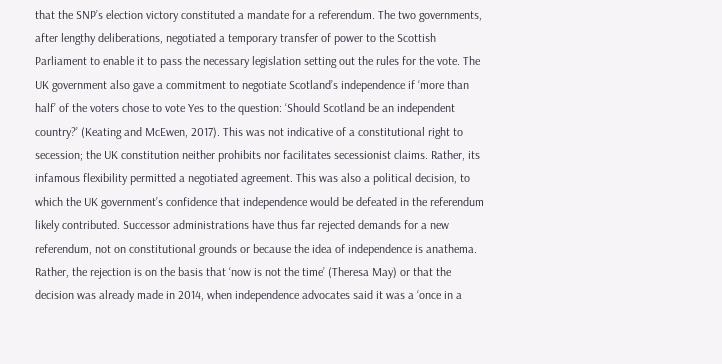that the SNP’s election victory constituted a mandate for a referendum. The two governments, after lengthy deliberations, negotiated a temporary transfer of power to the Scottish Parliament to enable it to pass the necessary legislation setting out the rules for the vote. The UK government also gave a commitment to negotiate Scotland’s independence if ‘more than half’ of the voters chose to vote Yes to the question: ‘Should Scotland be an independent country?’ (Keating and McEwen, 2017). This was not indicative of a constitutional right to secession; the UK constitution neither prohibits nor facilitates secessionist claims. Rather, its infamous flexibility permitted a negotiated agreement. This was also a political decision, to which the UK government’s confidence that independence would be defeated in the referendum likely contributed. Successor administrations have thus far rejected demands for a new referendum, not on constitutional grounds or because the idea of independence is anathema. Rather, the rejection is on the basis that ‘now is not the time’ (Theresa May) or that the decision was already made in 2014, when independence advocates said it was a ‘once in a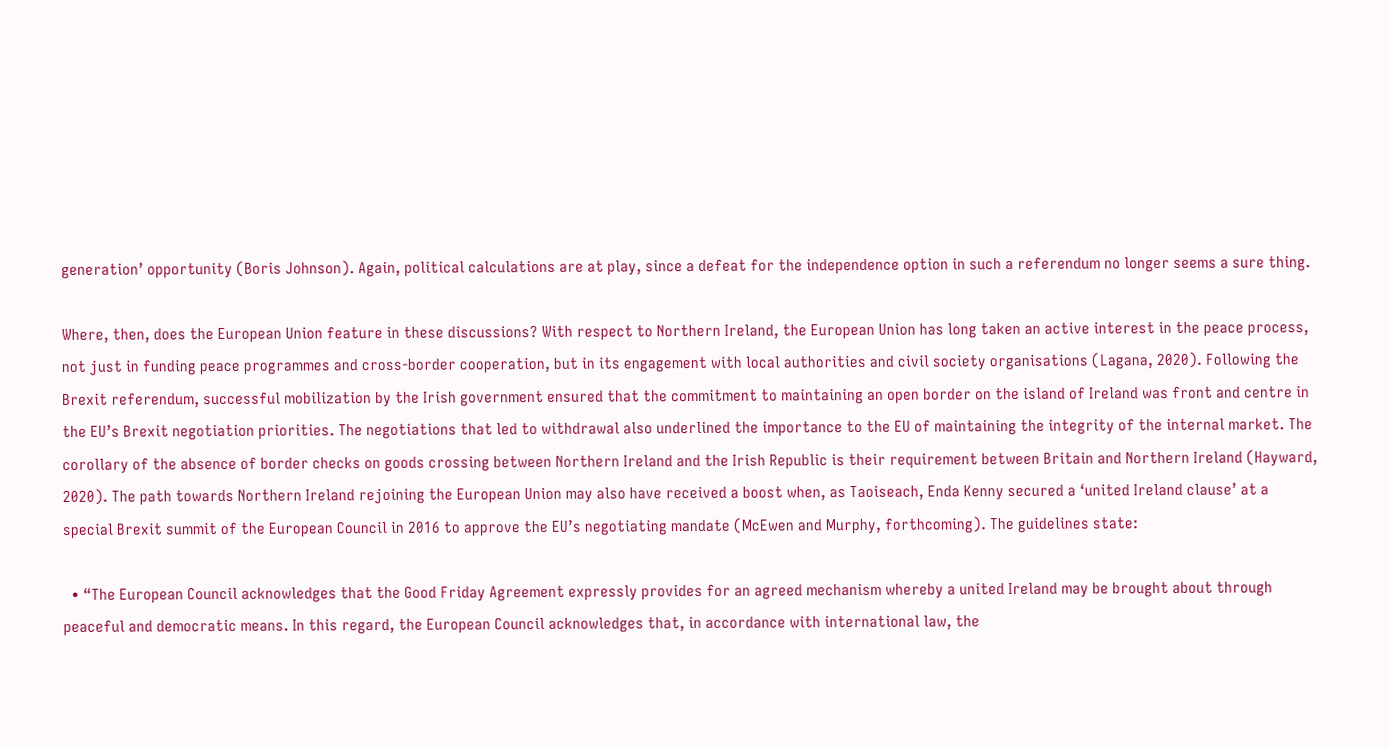generation’ opportunity (Boris Johnson). Again, political calculations are at play, since a defeat for the independence option in such a referendum no longer seems a sure thing.

Where, then, does the European Union feature in these discussions? With respect to Northern Ireland, the European Union has long taken an active interest in the peace process, not just in funding peace programmes and cross-border cooperation, but in its engagement with local authorities and civil society organisations (Lagana, 2020). Following the Brexit referendum, successful mobilization by the Irish government ensured that the commitment to maintaining an open border on the island of Ireland was front and centre in the EU’s Brexit negotiation priorities. The negotiations that led to withdrawal also underlined the importance to the EU of maintaining the integrity of the internal market. The corollary of the absence of border checks on goods crossing between Northern Ireland and the Irish Republic is their requirement between Britain and Northern Ireland (Hayward, 2020). The path towards Northern Ireland rejoining the European Union may also have received a boost when, as Taoiseach, Enda Kenny secured a ‘united Ireland clause’ at a special Brexit summit of the European Council in 2016 to approve the EU’s negotiating mandate (McEwen and Murphy, forthcoming). The guidelines state:

  • “The European Council acknowledges that the Good Friday Agreement expressly provides for an agreed mechanism whereby a united Ireland may be brought about through peaceful and democratic means. In this regard, the European Council acknowledges that, in accordance with international law, the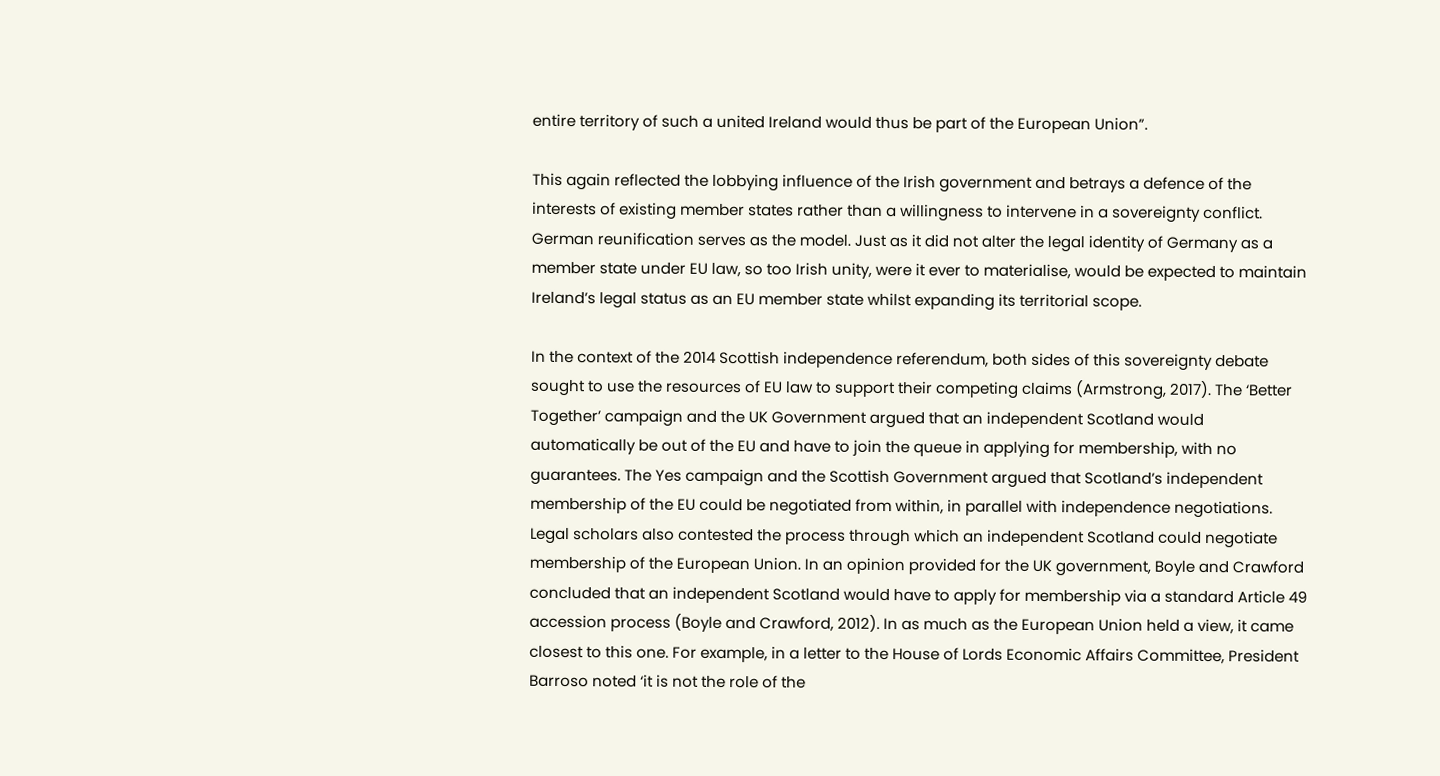entire territory of such a united Ireland would thus be part of the European Union”.

This again reflected the lobbying influence of the Irish government and betrays a defence of the interests of existing member states rather than a willingness to intervene in a sovereignty conflict. German reunification serves as the model. Just as it did not alter the legal identity of Germany as a member state under EU law, so too Irish unity, were it ever to materialise, would be expected to maintain Ireland’s legal status as an EU member state whilst expanding its territorial scope.

In the context of the 2014 Scottish independence referendum, both sides of this sovereignty debate sought to use the resources of EU law to support their competing claims (Armstrong, 2017). The ‘Better Together’ campaign and the UK Government argued that an independent Scotland would automatically be out of the EU and have to join the queue in applying for membership, with no guarantees. The Yes campaign and the Scottish Government argued that Scotland’s independent membership of the EU could be negotiated from within, in parallel with independence negotiations. Legal scholars also contested the process through which an independent Scotland could negotiate membership of the European Union. In an opinion provided for the UK government, Boyle and Crawford concluded that an independent Scotland would have to apply for membership via a standard Article 49 accession process (Boyle and Crawford, 2012). In as much as the European Union held a view, it came closest to this one. For example, in a letter to the House of Lords Economic Affairs Committee, President Barroso noted ‘it is not the role of the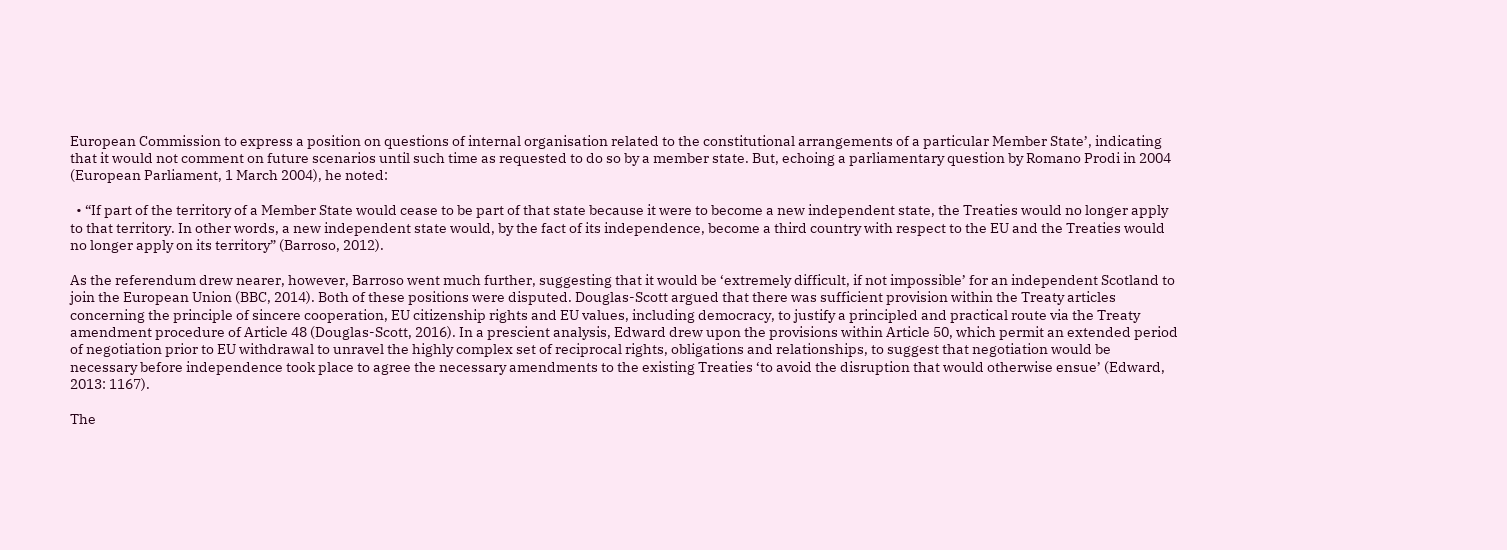European Commission to express a position on questions of internal organisation related to the constitutional arrangements of a particular Member State’, indicating that it would not comment on future scenarios until such time as requested to do so by a member state. But, echoing a parliamentary question by Romano Prodi in 2004 (European Parliament, 1 March 2004), he noted:

  • “If part of the territory of a Member State would cease to be part of that state because it were to become a new independent state, the Treaties would no longer apply to that territory. In other words, a new independent state would, by the fact of its independence, become a third country with respect to the EU and the Treaties would no longer apply on its territory” (Barroso, 2012).

As the referendum drew nearer, however, Barroso went much further, suggesting that it would be ‘extremely difficult, if not impossible’ for an independent Scotland to join the European Union (BBC, 2014). Both of these positions were disputed. Douglas-Scott argued that there was sufficient provision within the Treaty articles concerning the principle of sincere cooperation, EU citizenship rights and EU values, including democracy, to justify a principled and practical route via the Treaty amendment procedure of Article 48 (Douglas-Scott, 2016). In a prescient analysis, Edward drew upon the provisions within Article 50, which permit an extended period of negotiation prior to EU withdrawal to unravel the highly complex set of reciprocal rights, obligations and relationships, to suggest that negotiation would be necessary before independence took place to agree the necessary amendments to the existing Treaties ‘to avoid the disruption that would otherwise ensue’ (Edward, 2013: 1167).

The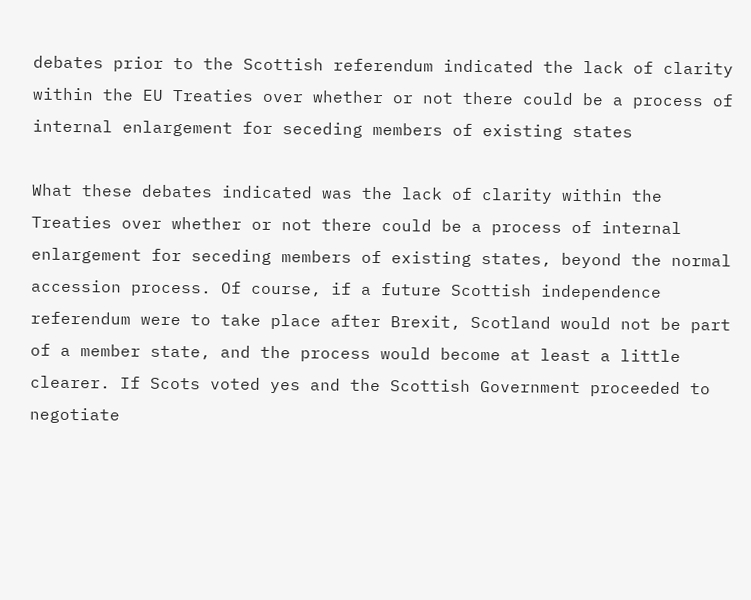debates prior to the Scottish referendum indicated the lack of clarity within the EU Treaties over whether or not there could be a process of internal enlargement for seceding members of existing states

What these debates indicated was the lack of clarity within the Treaties over whether or not there could be a process of internal enlargement for seceding members of existing states, beyond the normal accession process. Of course, if a future Scottish independence referendum were to take place after Brexit, Scotland would not be part of a member state, and the process would become at least a little clearer. If Scots voted yes and the Scottish Government proceeded to negotiate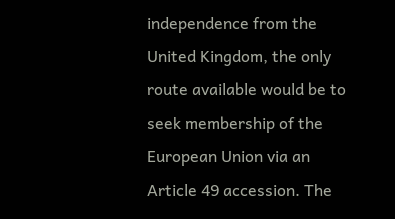independence from the United Kingdom, the only route available would be to seek membership of the European Union via an Article 49 accession. The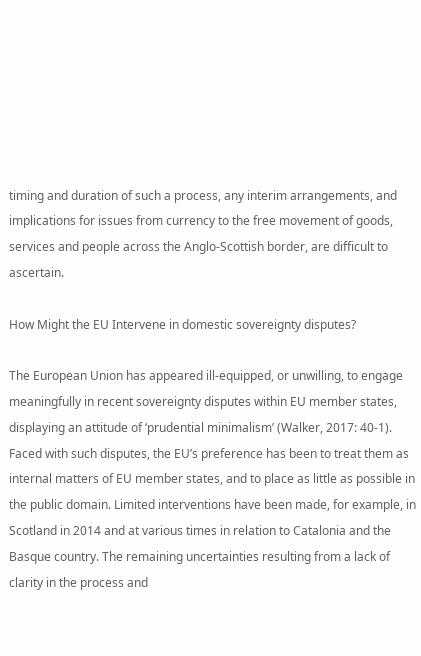timing and duration of such a process, any interim arrangements, and implications for issues from currency to the free movement of goods, services and people across the Anglo-Scottish border, are difficult to ascertain.

How Might the EU Intervene in domestic sovereignty disputes?

The European Union has appeared ill-equipped, or unwilling, to engage meaningfully in recent sovereignty disputes within EU member states, displaying an attitude of ‘prudential minimalism’ (Walker, 2017: 40-1). Faced with such disputes, the EU’s preference has been to treat them as internal matters of EU member states, and to place as little as possible in the public domain. Limited interventions have been made, for example, in Scotland in 2014 and at various times in relation to Catalonia and the Basque country. The remaining uncertainties resulting from a lack of clarity in the process and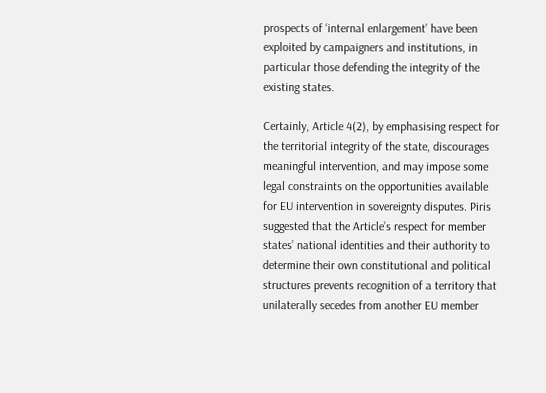prospects of ‘internal enlargement’ have been exploited by campaigners and institutions, in particular those defending the integrity of the existing states.

Certainly, Article 4(2), by emphasising respect for the territorial integrity of the state, discourages meaningful intervention, and may impose some legal constraints on the opportunities available for EU intervention in sovereignty disputes. Piris suggested that the Article’s respect for member states’ national identities and their authority to determine their own constitutional and political structures prevents recognition of a territory that unilaterally secedes from another EU member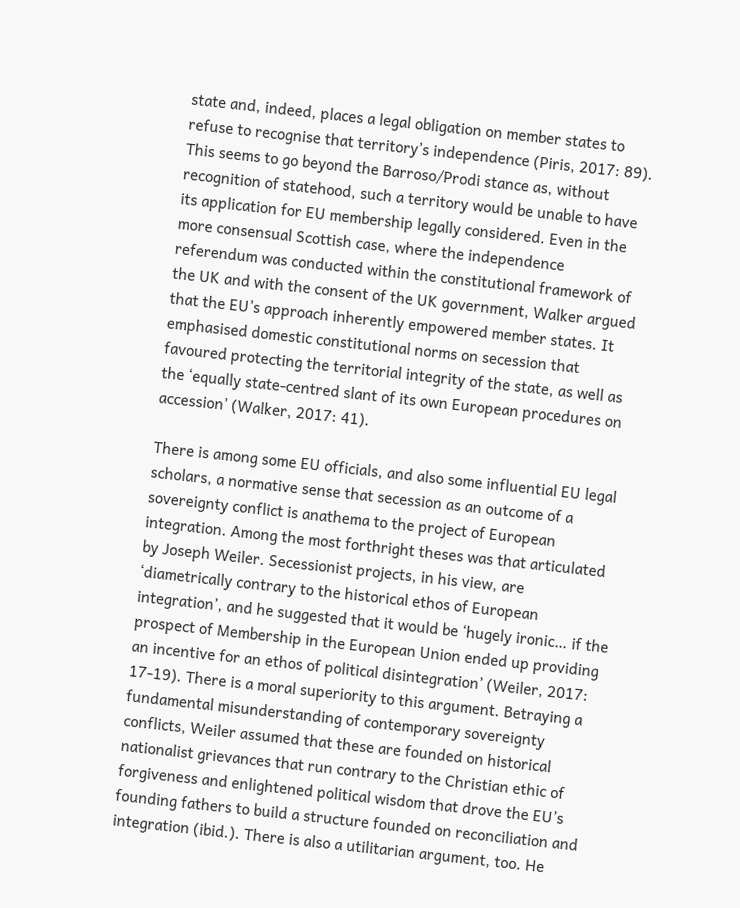state and, indeed, places a legal obligation on member states to refuse to recognise that territory’s independence (Piris, 2017: 89). This seems to go beyond the Barroso/Prodi stance as, without recognition of statehood, such a territory would be unable to have its application for EU membership legally considered. Even in the more consensual Scottish case, where the independence referendum was conducted within the constitutional framework of the UK and with the consent of the UK government, Walker argued that the EU’s approach inherently empowered member states. It emphasised domestic constitutional norms on secession that favoured protecting the territorial integrity of the state, as well as the ‘equally state-centred slant of its own European procedures on accession’ (Walker, 2017: 41).

There is among some EU officials, and also some influential EU legal scholars, a normative sense that secession as an outcome of a sovereignty conflict is anathema to the project of European integration. Among the most forthright theses was that articulated by Joseph Weiler. Secessionist projects, in his view, are ‘diametrically contrary to the historical ethos of European integration’, and he suggested that it would be ‘hugely ironic… if the prospect of Membership in the European Union ended up providing an incentive for an ethos of political disintegration’ (Weiler, 2017: 17-19). There is a moral superiority to this argument. Betraying a fundamental misunderstanding of contemporary sovereignty conflicts, Weiler assumed that these are founded on historical nationalist grievances that run contrary to the Christian ethic of forgiveness and enlightened political wisdom that drove the EU’s founding fathers to build a structure founded on reconciliation and integration (ibid.). There is also a utilitarian argument, too. He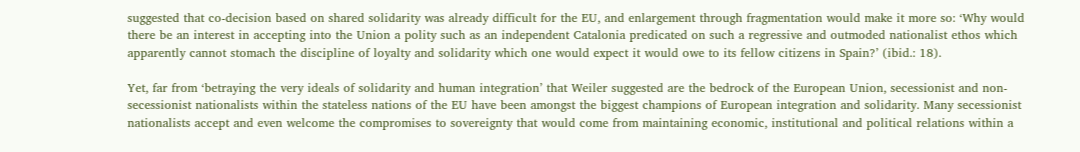suggested that co-decision based on shared solidarity was already difficult for the EU, and enlargement through fragmentation would make it more so: ‘Why would there be an interest in accepting into the Union a polity such as an independent Catalonia predicated on such a regressive and outmoded nationalist ethos which apparently cannot stomach the discipline of loyalty and solidarity which one would expect it would owe to its fellow citizens in Spain?’ (ibid.: 18).

Yet, far from ‘betraying the very ideals of solidarity and human integration’ that Weiler suggested are the bedrock of the European Union, secessionist and non-secessionist nationalists within the stateless nations of the EU have been amongst the biggest champions of European integration and solidarity. Many secessionist nationalists accept and even welcome the compromises to sovereignty that would come from maintaining economic, institutional and political relations within a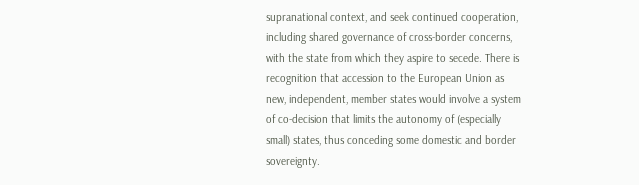supranational context, and seek continued cooperation, including shared governance of cross-border concerns, with the state from which they aspire to secede. There is recognition that accession to the European Union as new, independent, member states would involve a system of co-decision that limits the autonomy of (especially small) states, thus conceding some domestic and border sovereignty.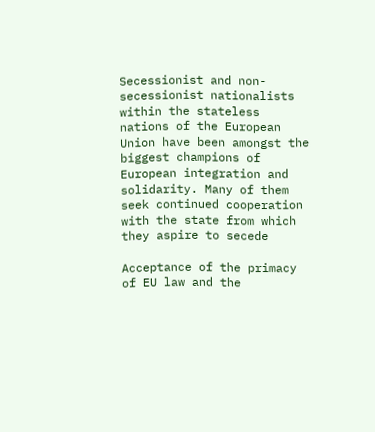Secessionist and non-secessionist nationalists within the stateless nations of the European Union have been amongst the biggest champions of European integration and solidarity. Many of them seek continued cooperation with the state from which they aspire to secede

Acceptance of the primacy of EU law and the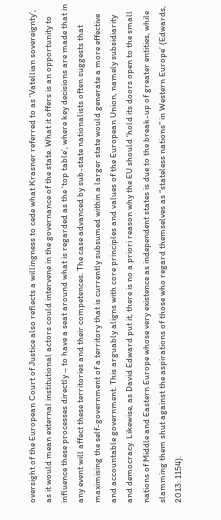oversight of the European Court of Justice also reflects a willingness to cede what Krasner referred to as ‘Vatellian sovereignty’, as it would mean external institutional actors could intervene in the governance of the state. What it offers is an opportunity to influence these processes directly – to have a seat around what is regarded as the ‘top table’, where key decisions are made that in any event will affect these territories and their competences. The case advanced by sub-state nationalists often suggests that maximising the self-government of a territory that is currently subsumed within a larger state would generate a more effective and accountable government. This arguably aligns with core principles and values of the European Union, namely subsidiarity and democracy. Likewise, as David Edward put it, there is no a priori reason why the EU should ‘hold its doors open to the small nations of Middle and Eastern Europe whose very existence as independent states is due to the break-up of greater entities, while slamming them shut against the aspirations of those who regard themselves as “stateless nations” in Western Europe’ (Edwards, 2013: 1154).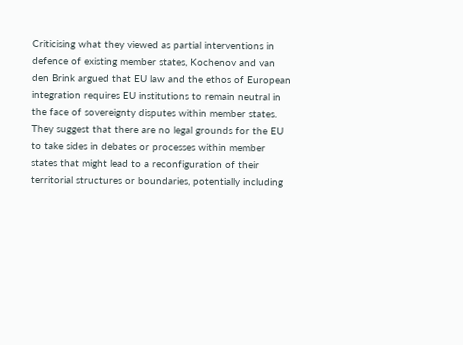Criticising what they viewed as partial interventions in defence of existing member states, Kochenov and van den Brink argued that EU law and the ethos of European integration requires EU institutions to remain neutral in the face of sovereignty disputes within member states. They suggest that there are no legal grounds for the EU to take sides in debates or processes within member states that might lead to a reconfiguration of their territorial structures or boundaries, potentially including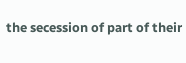the secession of part of their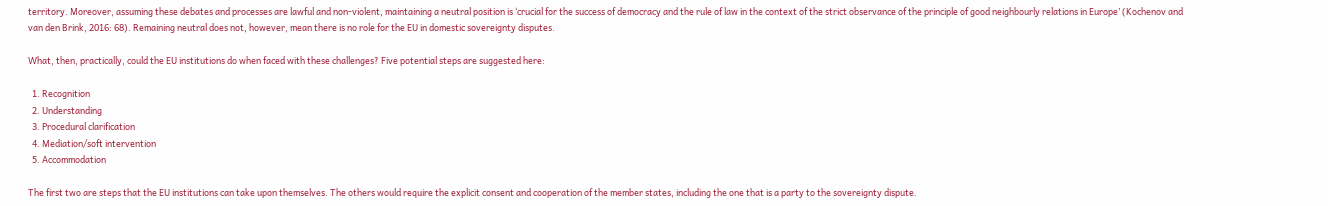territory. Moreover, assuming these debates and processes are lawful and non-violent, maintaining a neutral position is ‘crucial for the success of democracy and the rule of law in the context of the strict observance of the principle of good neighbourly relations in Europe’ (Kochenov and van den Brink, 2016: 68). Remaining neutral does not, however, mean there is no role for the EU in domestic sovereignty disputes.

What, then, practically, could the EU institutions do when faced with these challenges? Five potential steps are suggested here:

  1. Recognition
  2. Understanding
  3. Procedural clarification
  4. Mediation/soft intervention
  5. Accommodation

The first two are steps that the EU institutions can take upon themselves. The others would require the explicit consent and cooperation of the member states, including the one that is a party to the sovereignty dispute.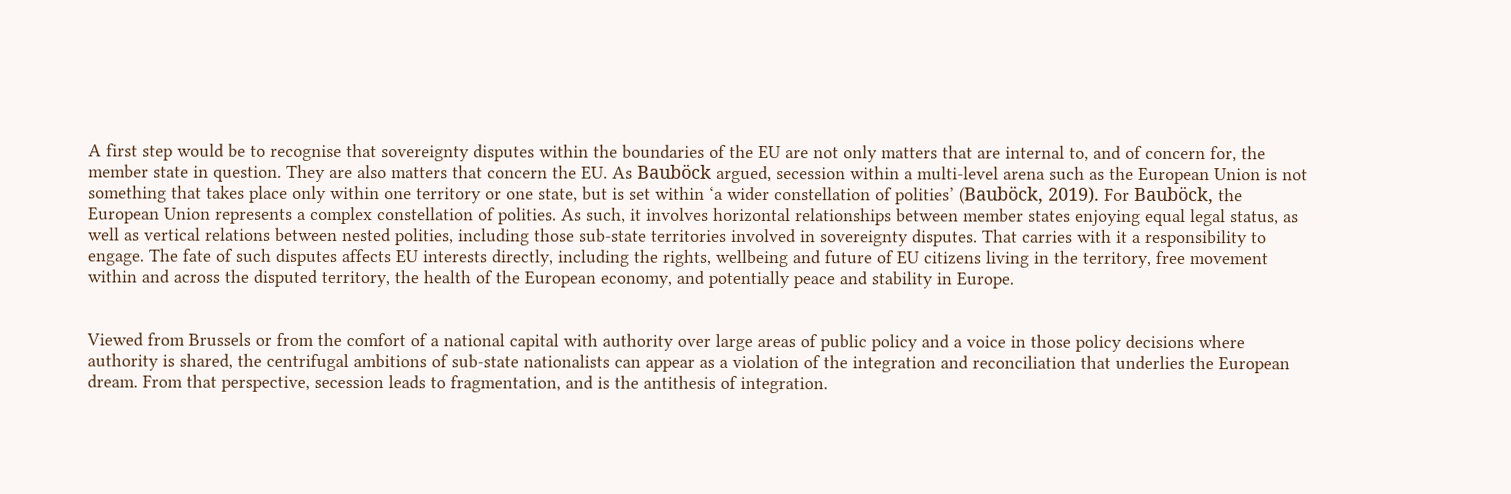A first step would be to recognise that sovereignty disputes within the boundaries of the EU are not only matters that are internal to, and of concern for, the member state in question. They are also matters that concern the EU. As Bauböck argued, secession within a multi-level arena such as the European Union is not something that takes place only within one territory or one state, but is set within ‘a wider constellation of polities’ (Bauböck, 2019). For Bauböck, the European Union represents a complex constellation of polities. As such, it involves horizontal relationships between member states enjoying equal legal status, as well as vertical relations between nested polities, including those sub-state territories involved in sovereignty disputes. That carries with it a responsibility to engage. The fate of such disputes affects EU interests directly, including the rights, wellbeing and future of EU citizens living in the territory, free movement within and across the disputed territory, the health of the European economy, and potentially peace and stability in Europe.


Viewed from Brussels or from the comfort of a national capital with authority over large areas of public policy and a voice in those policy decisions where authority is shared, the centrifugal ambitions of sub-state nationalists can appear as a violation of the integration and reconciliation that underlies the European dream. From that perspective, secession leads to fragmentation, and is the antithesis of integration.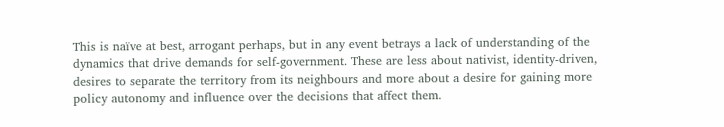This is naïve at best, arrogant perhaps, but in any event betrays a lack of understanding of the dynamics that drive demands for self-government. These are less about nativist, identity-driven, desires to separate the territory from its neighbours and more about a desire for gaining more policy autonomy and influence over the decisions that affect them.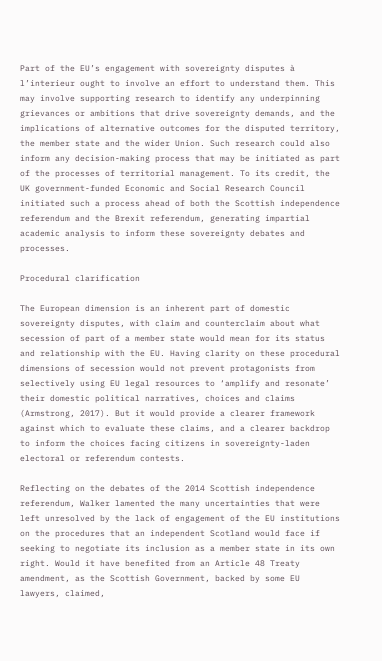Part of the EU’s engagement with sovereignty disputes à l’interieur ought to involve an effort to understand them. This may involve supporting research to identify any underpinning grievances or ambitions that drive sovereignty demands, and the implications of alternative outcomes for the disputed territory, the member state and the wider Union. Such research could also inform any decision-making process that may be initiated as part of the processes of territorial management. To its credit, the UK government-funded Economic and Social Research Council initiated such a process ahead of both the Scottish independence referendum and the Brexit referendum, generating impartial academic analysis to inform these sovereignty debates and processes.

Procedural clarification

The European dimension is an inherent part of domestic sovereignty disputes, with claim and counterclaim about what secession of part of a member state would mean for its status and relationship with the EU. Having clarity on these procedural dimensions of secession would not prevent protagonists from selectively using EU legal resources to ‘amplify and resonate’ their domestic political narratives, choices and claims (Armstrong, 2017). But it would provide a clearer framework against which to evaluate these claims, and a clearer backdrop to inform the choices facing citizens in sovereignty-laden electoral or referendum contests.

Reflecting on the debates of the 2014 Scottish independence referendum, Walker lamented the many uncertainties that were left unresolved by the lack of engagement of the EU institutions on the procedures that an independent Scotland would face if seeking to negotiate its inclusion as a member state in its own right. Would it have benefited from an Article 48 Treaty amendment, as the Scottish Government, backed by some EU lawyers, claimed,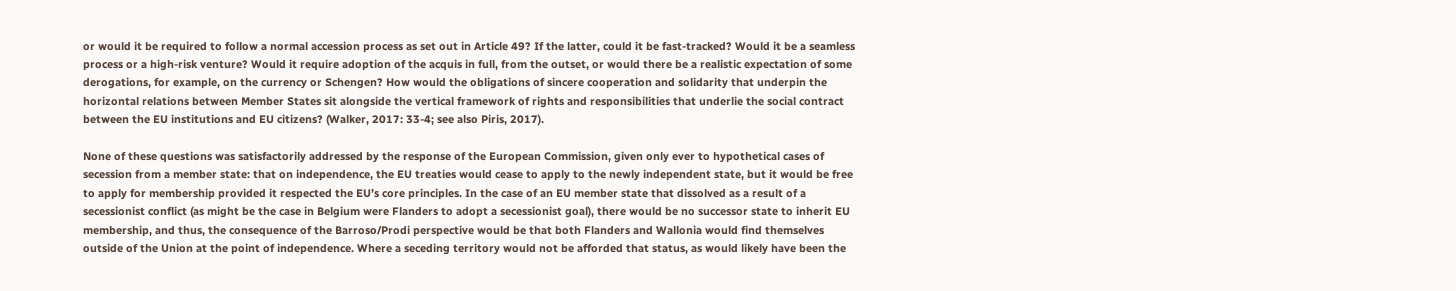or would it be required to follow a normal accession process as set out in Article 49? If the latter, could it be fast-tracked? Would it be a seamless process or a high-risk venture? Would it require adoption of the acquis in full, from the outset, or would there be a realistic expectation of some derogations, for example, on the currency or Schengen? How would the obligations of sincere cooperation and solidarity that underpin the horizontal relations between Member States sit alongside the vertical framework of rights and responsibilities that underlie the social contract between the EU institutions and EU citizens? (Walker, 2017: 33-4; see also Piris, 2017).

None of these questions was satisfactorily addressed by the response of the European Commission, given only ever to hypothetical cases of secession from a member state: that on independence, the EU treaties would cease to apply to the newly independent state, but it would be free to apply for membership provided it respected the EU’s core principles. In the case of an EU member state that dissolved as a result of a secessionist conflict (as might be the case in Belgium were Flanders to adopt a secessionist goal), there would be no successor state to inherit EU membership, and thus, the consequence of the Barroso/Prodi perspective would be that both Flanders and Wallonia would find themselves outside of the Union at the point of independence. Where a seceding territory would not be afforded that status, as would likely have been the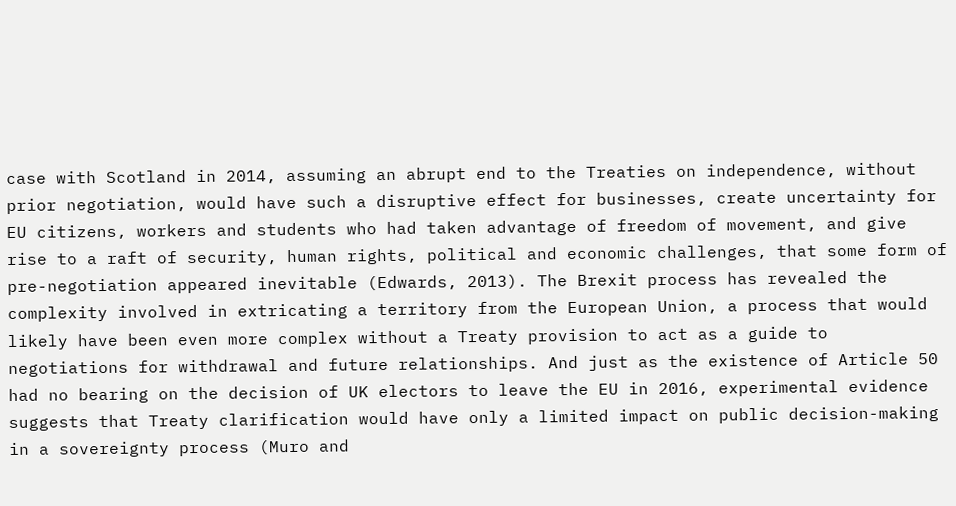case with Scotland in 2014, assuming an abrupt end to the Treaties on independence, without prior negotiation, would have such a disruptive effect for businesses, create uncertainty for EU citizens, workers and students who had taken advantage of freedom of movement, and give rise to a raft of security, human rights, political and economic challenges, that some form of pre-negotiation appeared inevitable (Edwards, 2013). The Brexit process has revealed the complexity involved in extricating a territory from the European Union, a process that would likely have been even more complex without a Treaty provision to act as a guide to negotiations for withdrawal and future relationships. And just as the existence of Article 50 had no bearing on the decision of UK electors to leave the EU in 2016, experimental evidence suggests that Treaty clarification would have only a limited impact on public decision-making in a sovereignty process (Muro and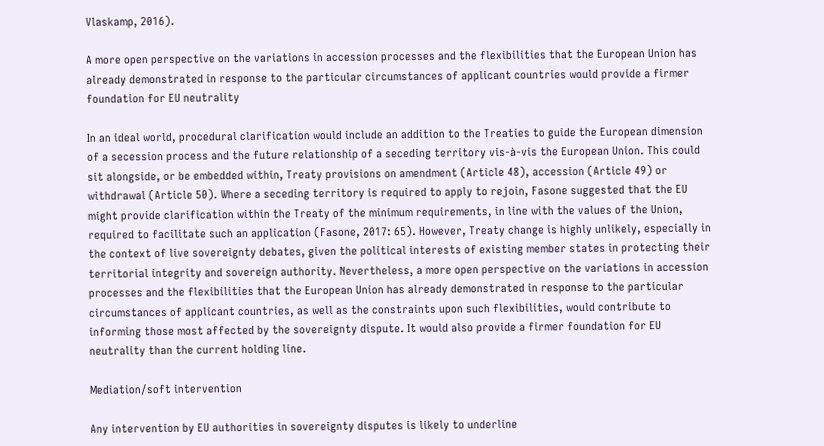Vlaskamp, 2016).

A more open perspective on the variations in accession processes and the flexibilities that the European Union has already demonstrated in response to the particular circumstances of applicant countries would provide a firmer foundation for EU neutrality

In an ideal world, procedural clarification would include an addition to the Treaties to guide the European dimension of a secession process and the future relationship of a seceding territory vis-à-vis the European Union. This could sit alongside, or be embedded within, Treaty provisions on amendment (Article 48), accession (Article 49) or withdrawal (Article 50). Where a seceding territory is required to apply to rejoin, Fasone suggested that the EU might provide clarification within the Treaty of the minimum requirements, in line with the values of the Union, required to facilitate such an application (Fasone, 2017: 65). However, Treaty change is highly unlikely, especially in the context of live sovereignty debates, given the political interests of existing member states in protecting their territorial integrity and sovereign authority. Nevertheless, a more open perspective on the variations in accession processes and the flexibilities that the European Union has already demonstrated in response to the particular circumstances of applicant countries, as well as the constraints upon such flexibilities, would contribute to informing those most affected by the sovereignty dispute. It would also provide a firmer foundation for EU neutrality than the current holding line.

Mediation/soft intervention

Any intervention by EU authorities in sovereignty disputes is likely to underline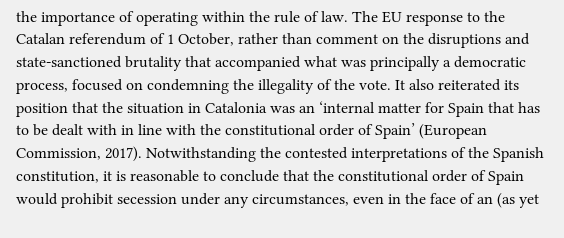the importance of operating within the rule of law. The EU response to the Catalan referendum of 1 October, rather than comment on the disruptions and state-sanctioned brutality that accompanied what was principally a democratic process, focused on condemning the illegality of the vote. It also reiterated its position that the situation in Catalonia was an ‘internal matter for Spain that has to be dealt with in line with the constitutional order of Spain’ (European Commission, 2017). Notwithstanding the contested interpretations of the Spanish constitution, it is reasonable to conclude that the constitutional order of Spain would prohibit secession under any circumstances, even in the face of an (as yet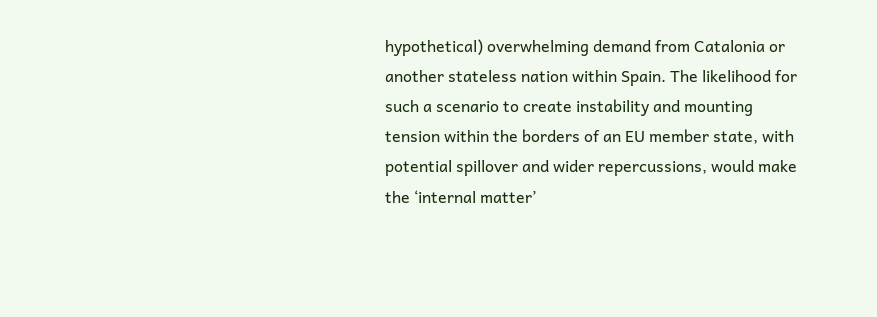hypothetical) overwhelming demand from Catalonia or another stateless nation within Spain. The likelihood for such a scenario to create instability and mounting tension within the borders of an EU member state, with potential spillover and wider repercussions, would make the ‘internal matter’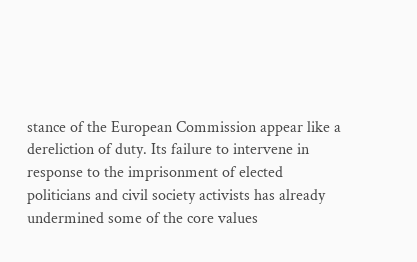stance of the European Commission appear like a dereliction of duty. Its failure to intervene in response to the imprisonment of elected politicians and civil society activists has already undermined some of the core values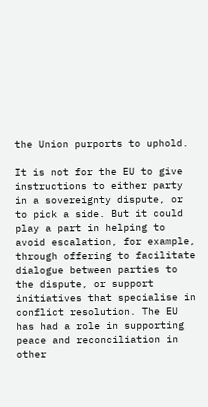the Union purports to uphold.

It is not for the EU to give instructions to either party in a sovereignty dispute, or to pick a side. But it could play a part in helping to avoid escalation, for example, through offering to facilitate dialogue between parties to the dispute, or support initiatives that specialise in conflict resolution. The EU has had a role in supporting peace and reconciliation in other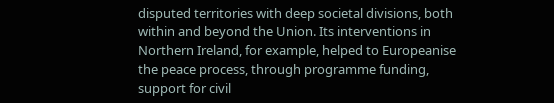disputed territories with deep societal divisions, both within and beyond the Union. Its interventions in Northern Ireland, for example, helped to Europeanise the peace process, through programme funding, support for civil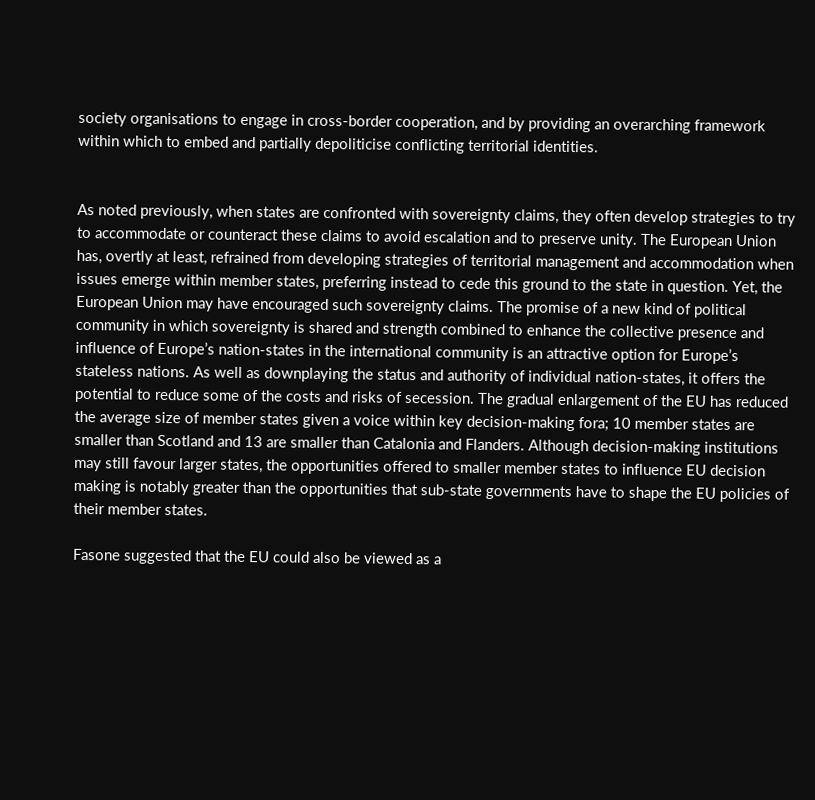society organisations to engage in cross-border cooperation, and by providing an overarching framework within which to embed and partially depoliticise conflicting territorial identities.


As noted previously, when states are confronted with sovereignty claims, they often develop strategies to try to accommodate or counteract these claims to avoid escalation and to preserve unity. The European Union has, overtly at least, refrained from developing strategies of territorial management and accommodation when issues emerge within member states, preferring instead to cede this ground to the state in question. Yet, the European Union may have encouraged such sovereignty claims. The promise of a new kind of political community in which sovereignty is shared and strength combined to enhance the collective presence and influence of Europe’s nation-states in the international community is an attractive option for Europe’s stateless nations. As well as downplaying the status and authority of individual nation-states, it offers the potential to reduce some of the costs and risks of secession. The gradual enlargement of the EU has reduced the average size of member states given a voice within key decision-making fora; 10 member states are smaller than Scotland and 13 are smaller than Catalonia and Flanders. Although decision-making institutions may still favour larger states, the opportunities offered to smaller member states to influence EU decision making is notably greater than the opportunities that sub-state governments have to shape the EU policies of their member states.

Fasone suggested that the EU could also be viewed as a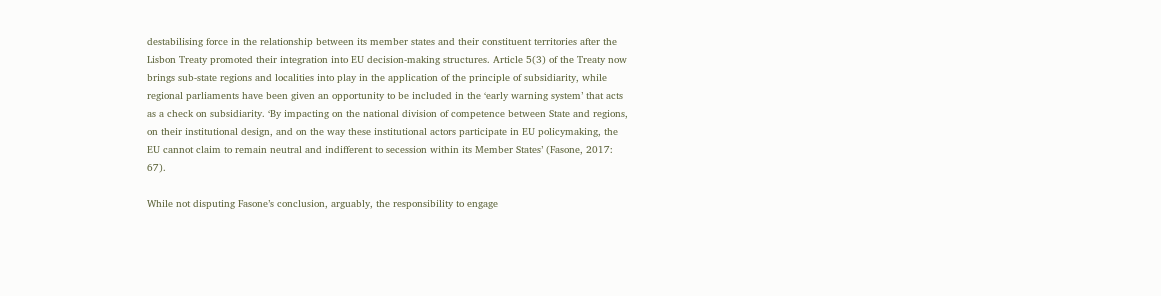destabilising force in the relationship between its member states and their constituent territories after the Lisbon Treaty promoted their integration into EU decision-making structures. Article 5(3) of the Treaty now brings sub-state regions and localities into play in the application of the principle of subsidiarity, while regional parliaments have been given an opportunity to be included in the ‘early warning system’ that acts as a check on subsidiarity. ‘By impacting on the national division of competence between State and regions, on their institutional design, and on the way these institutional actors participate in EU policymaking, the EU cannot claim to remain neutral and indifferent to secession within its Member States’ (Fasone, 2017: 67).

While not disputing Fasone’s conclusion, arguably, the responsibility to engage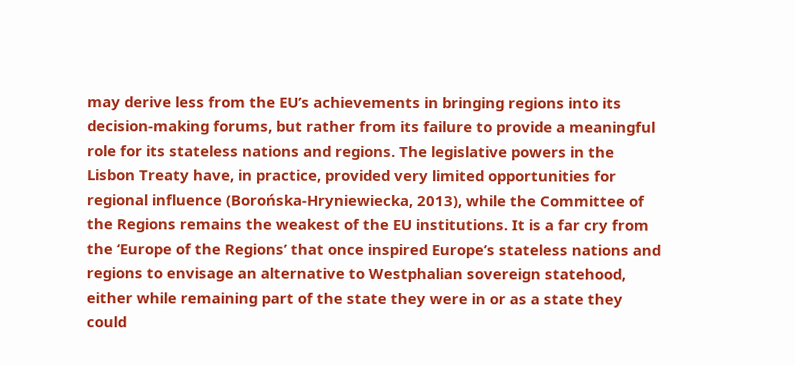may derive less from the EU’s achievements in bringing regions into its decision-making forums, but rather from its failure to provide a meaningful role for its stateless nations and regions. The legislative powers in the Lisbon Treaty have, in practice, provided very limited opportunities for regional influence (Borońska-Hryniewiecka, 2013), while the Committee of the Regions remains the weakest of the EU institutions. It is a far cry from the ‘Europe of the Regions’ that once inspired Europe’s stateless nations and regions to envisage an alternative to Westphalian sovereign statehood, either while remaining part of the state they were in or as a state they could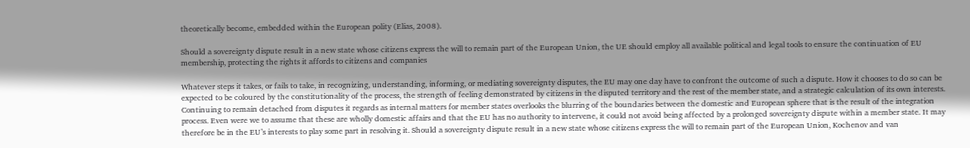theoretically become, embedded within the European polity (Elias, 2008).

Should a sovereignty dispute result in a new state whose citizens express the will to remain part of the European Union, the UE should employ all available political and legal tools to ensure the continuation of EU membership, protecting the rights it affords to citizens and companies

Whatever steps it takes, or fails to take, in recognizing, understanding, informing, or mediating sovereignty disputes, the EU may one day have to confront the outcome of such a dispute. How it chooses to do so can be expected to be coloured by the constitutionality of the process, the strength of feeling demonstrated by citizens in the disputed territory and the rest of the member state, and a strategic calculation of its own interests. Continuing to remain detached from disputes it regards as internal matters for member states overlooks the blurring of the boundaries between the domestic and European sphere that is the result of the integration process. Even were we to assume that these are wholly domestic affairs and that the EU has no authority to intervene, it could not avoid being affected by a prolonged sovereignty dispute within a member state. It may therefore be in the EU’s interests to play some part in resolving it. Should a sovereignty dispute result in a new state whose citizens express the will to remain part of the European Union, Kochenov and van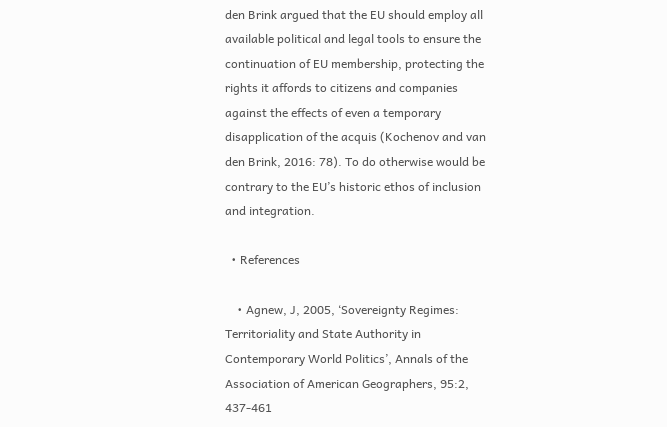den Brink argued that the EU should employ all available political and legal tools to ensure the continuation of EU membership, protecting the rights it affords to citizens and companies against the effects of even a temporary disapplication of the acquis (Kochenov and van den Brink, 2016: 78). To do otherwise would be contrary to the EU’s historic ethos of inclusion and integration.

  • References

    • Agnew, J, 2005, ‘Sovereignty Regimes: Territoriality and State Authority in Contemporary World Politics’, Annals of the Association of American Geographers, 95:2, 437-461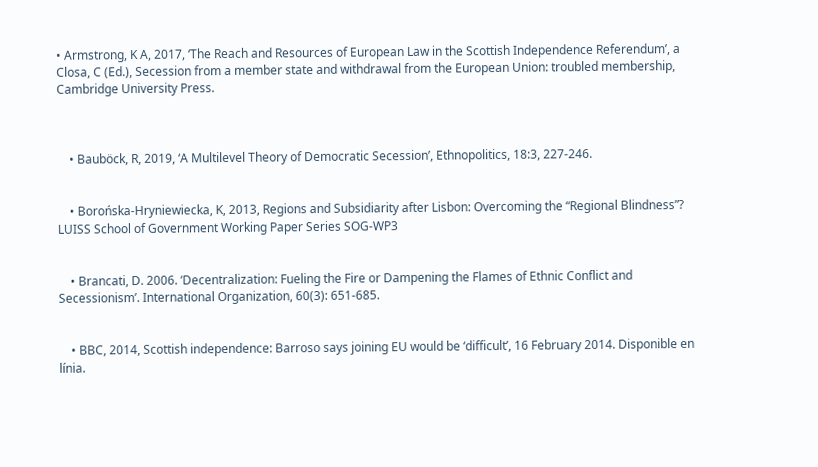• Armstrong, K A, 2017, ‘The Reach and Resources of European Law in the Scottish Independence Referendum’, a Closa, C (Ed.), Secession from a member state and withdrawal from the European Union: troubled membership, Cambridge University Press.



    • Bauböck, R, 2019, ‘A Multilevel Theory of Democratic Secession’, Ethnopolitics, 18:3, 227-246.


    • Borońska-Hryniewiecka, K, 2013, Regions and Subsidiarity after Lisbon: Overcoming the “Regional Blindness”? LUISS School of Government Working Paper Series SOG-WP3


    • Brancati, D. 2006. ‘Decentralization: Fueling the Fire or Dampening the Flames of Ethnic Conflict and Secessionism’. International Organization, 60(3): 651-685.


    • BBC, 2014, Scottish independence: Barroso says joining EU would be ‘difficult’, 16 February 2014. Disponible en línia.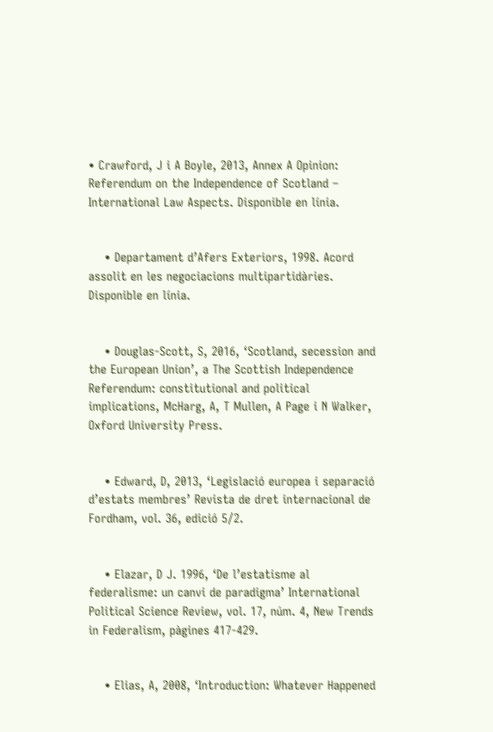• Crawford, J i A Boyle, 2013, Annex A Opinion: Referendum on the Independence of Scotland – International Law Aspects. Disponible en línia.


    • Departament d’Afers Exteriors, 1998. Acord assolit en les negociacions multipartidàries. Disponible en línia.


    • Douglas-Scott, S, 2016, ‘Scotland, secession and the European Union’, a The Scottish Independence Referendum: constitutional and political implications, McHarg, A, T Mullen, A Page i N Walker, Oxford University Press.


    • Edward, D, 2013, ‘Legislació europea i separació d’estats membres’ Revista de dret internacional de Fordham, vol. 36, edició 5/2.


    • Elazar, D J. 1996, ‘De l’estatisme al federalisme: un canvi de paradigma’ International Political Science Review, vol. 17, núm. 4, New Trends in Federalism, pàgines 417-429.


    • Elias, A, 2008, ‘Introduction: Whatever Happened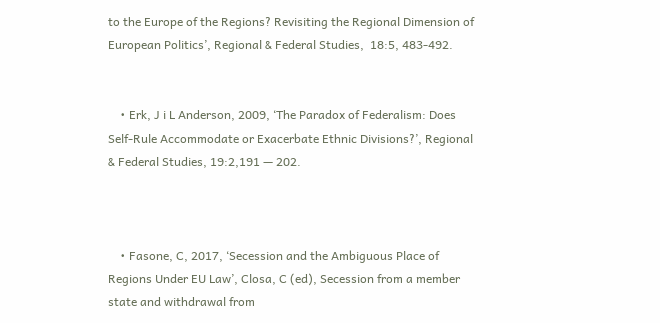to the Europe of the Regions? Revisiting the Regional Dimension of European Politics’, Regional & Federal Studies,  18:5, 483-492.


    • Erk, J i L Anderson, 2009, ‘The Paradox of Federalism: Does Self-Rule Accommodate or Exacerbate Ethnic Divisions?’, Regional & Federal Studies, 19:2,191 — 202.



    • Fasone, C, 2017, ‘Secession and the Ambiguous Place of Regions Under EU Law’, Closa, C (ed), Secession from a member state and withdrawal from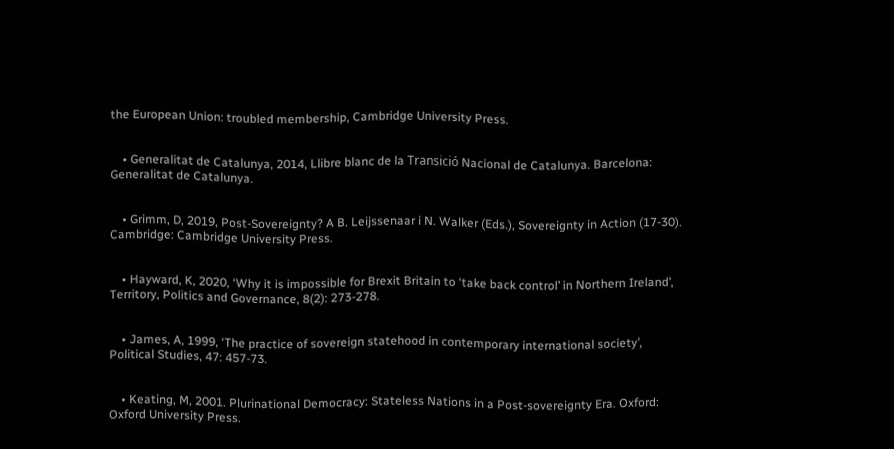the European Union: troubled membership, Cambridge University Press.


    • Generalitat de Catalunya, 2014, Llibre blanc de la Transició Nacional de Catalunya. Barcelona: Generalitat de Catalunya.


    • Grimm, D, 2019, Post-Sovereignty? A B. Leijssenaar i N. Walker (Eds.), Sovereignty in Action (17-30). Cambridge: Cambridge University Press.


    • Hayward, K, 2020, ‘Why it is impossible for Brexit Britain to ‘take back control’ in Northern Ireland’, Territory, Politics and Governance, 8(2): 273-278.


    • James, A, 1999, ‘The practice of sovereign statehood in contemporary international society’, Political Studies, 47: 457-73.


    • Keating, M, 2001. Plurinational Democracy: Stateless Nations in a Post-sovereignty Era. Oxford: Oxford University Press.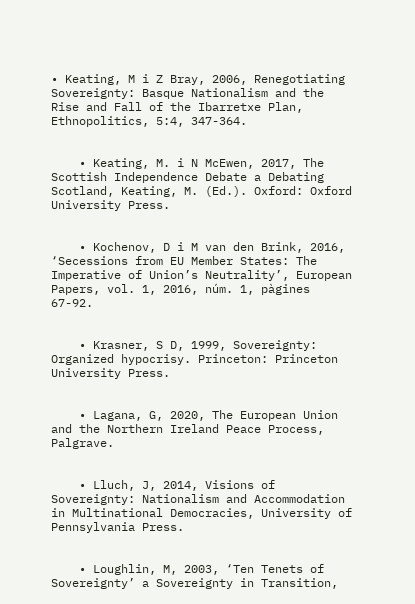• Keating, M i Z Bray, 2006, Renegotiating Sovereignty: Basque Nationalism and the Rise and Fall of the Ibarretxe Plan, Ethnopolitics, 5:4, 347-364.


    • Keating, M. i N McEwen, 2017, The Scottish Independence Debate a Debating Scotland, Keating, M. (Ed.). Oxford: Oxford University Press.


    • Kochenov, D i M van den Brink, 2016, ‘Secessions from EU Member States: The Imperative of Union’s Neutrality’, European Papers, vol. 1, 2016, núm. 1, pàgines 67-92.


    • Krasner, S D, 1999, Sovereignty: Organized hypocrisy. Princeton: Princeton University Press.


    • Lagana, G, 2020, The European Union and the Northern Ireland Peace Process, Palgrave.


    • Lluch, J, 2014, Visions of Sovereignty: Nationalism and Accommodation in Multinational Democracies, University of Pennsylvania Press.


    • Loughlin, M, 2003, ‘Ten Tenets of Sovereignty’ a Sovereignty in Transition,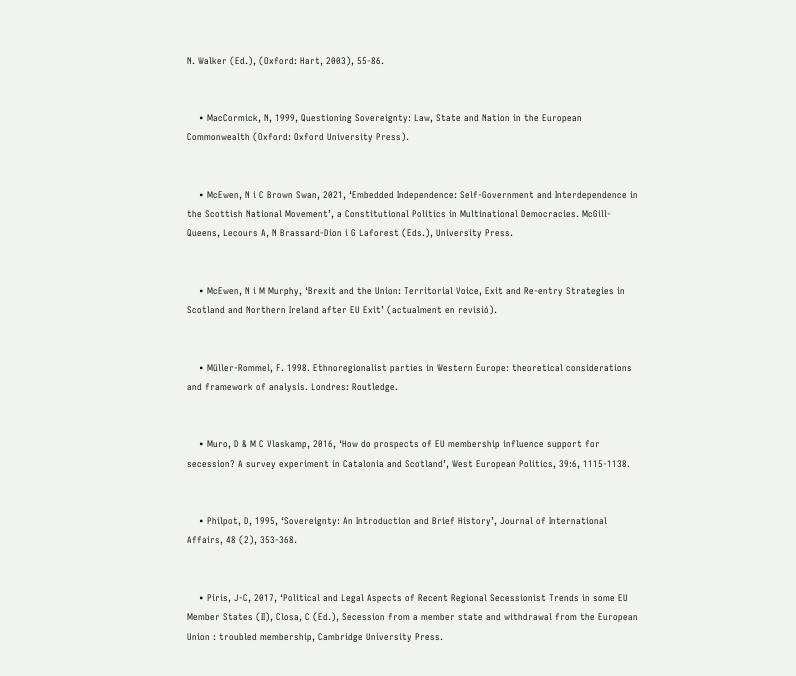N. Walker (Ed.), (Oxford: Hart, 2003), 55-86.


    • MacCormick, N, 1999, Questioning Sovereignty: Law, State and Nation in the European Commonwealth (Oxford: Oxford University Press).


    • McEwen, N i C Brown Swan, 2021, ‘Embedded Independence: Self-Government and Interdependence in the Scottish National Movement’, a Constitutional Politics in Multinational Democracies. McGill-Queens, Lecours A, N Brassard-Dion i G Laforest (Eds.), University Press.


    • McEwen, N i M Murphy, ‘Brexit and the Union: Territorial Voice, Exit and Re-entry Strategies in Scotland and Northern Ireland after EU Exit’ (actualment en revisió).


    • Müller-Rommel, F. 1998. Ethnoregionalist parties in Western Europe: theoretical considerations and framework of analysis. Londres: Routledge.


    • Muro, D & M C Vlaskamp, 2016, ‘How do prospects of EU membership influence support for secession? A survey experiment in Catalonia and Scotland’, West European Politics, 39:6, 1115-1138.


    • Philpot, D, 1995, ‘Sovereignty: An Introduction and Brief History’, Journal of International Affairs, 48 (2), 353-368.


    • Piris, J-C, 2017, ‘Political and Legal Aspects of Recent Regional Secessionist Trends in some EU Member States (II), Closa, C (Ed.), Secession from a member state and withdrawal from the European Union : troubled membership, Cambridge University Press.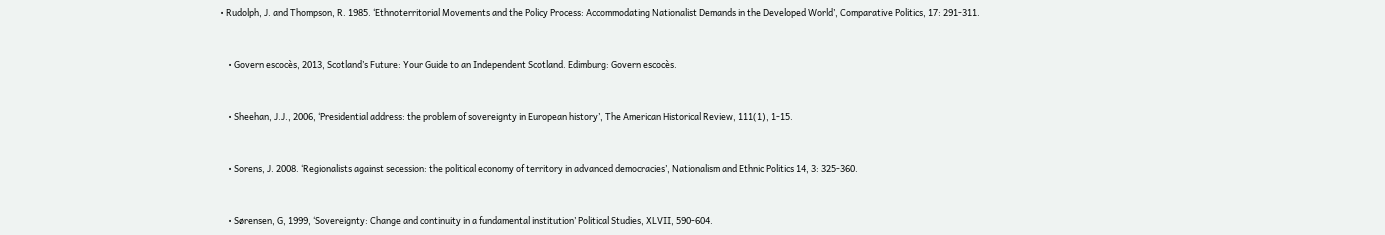• Rudolph, J. and Thompson, R. 1985. ‘Ethnoterritorial Movements and the Policy Process: Accommodating Nationalist Demands in the Developed World’, Comparative Politics, 17: 291-311.


    • Govern escocès, 2013, Scotland’s Future: Your Guide to an Independent Scotland. Edimburg: Govern escocès.


    • Sheehan, J.J., 2006, ‘Presidential address: the problem of sovereignty in European history’, The American Historical Review, 111(1), 1-15.


    • Sorens, J. 2008. ‘Regionalists against secession: the political economy of territory in advanced democracies’, Nationalism and Ethnic Politics 14, 3: 325-360.


    • Sørensen, G, 1999, ‘Sovereignty: Change and continuity in a fundamental institution’ Political Studies, XLVII, 590-604.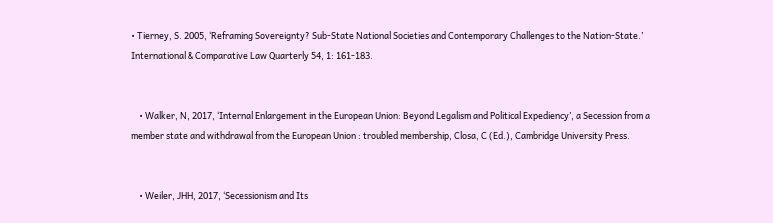• Tierney, S. 2005, ‘Reframing Sovereignty? Sub-State National Societies and Contemporary Challenges to the Nation-State.’ International & Comparative Law Quarterly 54, 1: 161-183.


    • Walker, N, 2017, ‘Internal Enlargement in the European Union: Beyond Legalism and Political Expediency’, a Secession from a member state and withdrawal from the European Union : troubled membership, Closa, C (Ed.), Cambridge University Press.


    • Weiler, JHH, 2017, ‘Secessionism and Its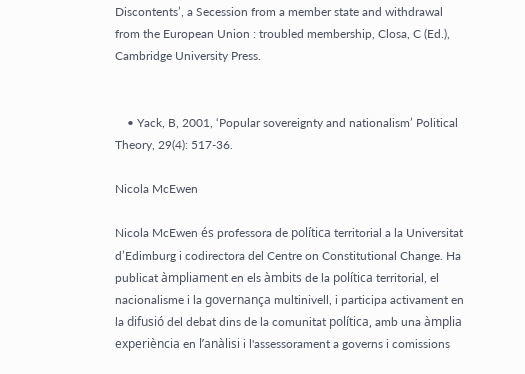Discontents’, a Secession from a member state and withdrawal from the European Union : troubled membership, Closa, C (Ed.), Cambridge University Press.


    • Yack, B, 2001, ‘Popular sovereignty and nationalism’ Political Theory, 29(4): 517-36.

Nicola McEwen

Nicola McEwen és professora de política territorial a la Universitat d’Edimburg i codirectora del Centre on Constitutional Change. Ha publicat àmpliament en els àmbits de la política territorial, el nacionalisme i la governança multinivell, i participa activament en la difusió del debat dins de la comunitat política, amb una àmplia experiència en l’anàlisi i l'assessorament a governs i comissions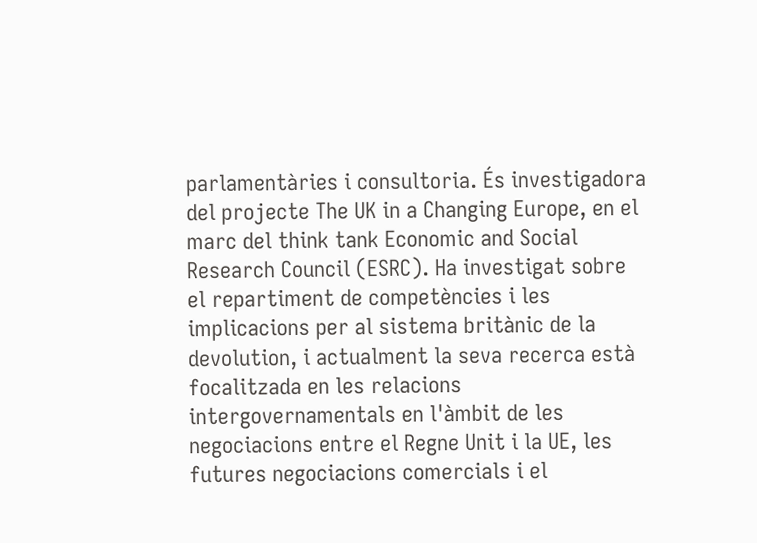parlamentàries i consultoria. És investigadora del projecte The UK in a Changing Europe, en el marc del think tank Economic and Social Research Council (ESRC). Ha investigat sobre el repartiment de competències i les implicacions per al sistema britànic de la devolution, i actualment la seva recerca està focalitzada en les relacions intergovernamentals en l'àmbit de les negociacions entre el Regne Unit i la UE, les futures negociacions comercials i el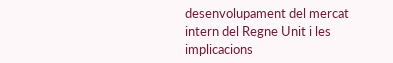desenvolupament del mercat intern del Regne Unit i les implicacions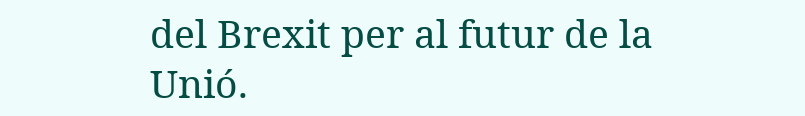del Brexit per al futur de la Unió.